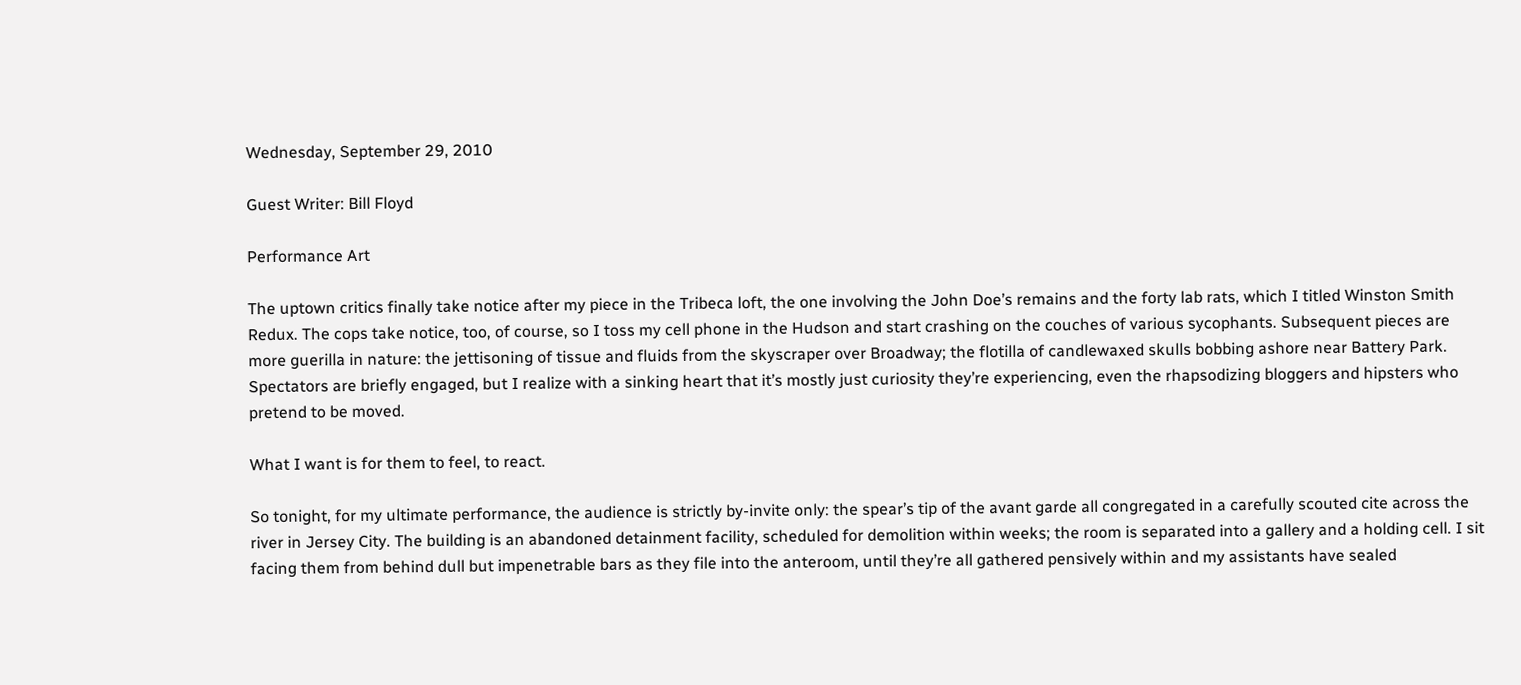Wednesday, September 29, 2010

Guest Writer: Bill Floyd

Performance Art

The uptown critics finally take notice after my piece in the Tribeca loft, the one involving the John Doe’s remains and the forty lab rats, which I titled Winston Smith Redux. The cops take notice, too, of course, so I toss my cell phone in the Hudson and start crashing on the couches of various sycophants. Subsequent pieces are more guerilla in nature: the jettisoning of tissue and fluids from the skyscraper over Broadway; the flotilla of candlewaxed skulls bobbing ashore near Battery Park. Spectators are briefly engaged, but I realize with a sinking heart that it’s mostly just curiosity they’re experiencing, even the rhapsodizing bloggers and hipsters who pretend to be moved.

What I want is for them to feel, to react.

So tonight, for my ultimate performance, the audience is strictly by-invite only: the spear’s tip of the avant garde all congregated in a carefully scouted cite across the river in Jersey City. The building is an abandoned detainment facility, scheduled for demolition within weeks; the room is separated into a gallery and a holding cell. I sit facing them from behind dull but impenetrable bars as they file into the anteroom, until they’re all gathered pensively within and my assistants have sealed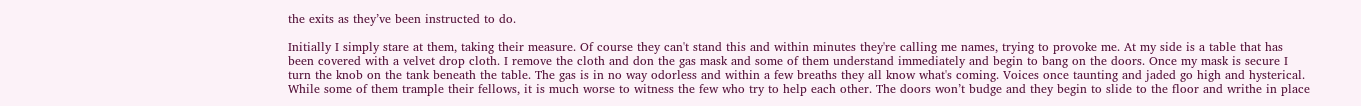the exits as they’ve been instructed to do.

Initially I simply stare at them, taking their measure. Of course they can't stand this and within minutes they're calling me names, trying to provoke me. At my side is a table that has been covered with a velvet drop cloth. I remove the cloth and don the gas mask and some of them understand immediately and begin to bang on the doors. Once my mask is secure I turn the knob on the tank beneath the table. The gas is in no way odorless and within a few breaths they all know what's coming. Voices once taunting and jaded go high and hysterical. While some of them trample their fellows, it is much worse to witness the few who try to help each other. The doors won’t budge and they begin to slide to the floor and writhe in place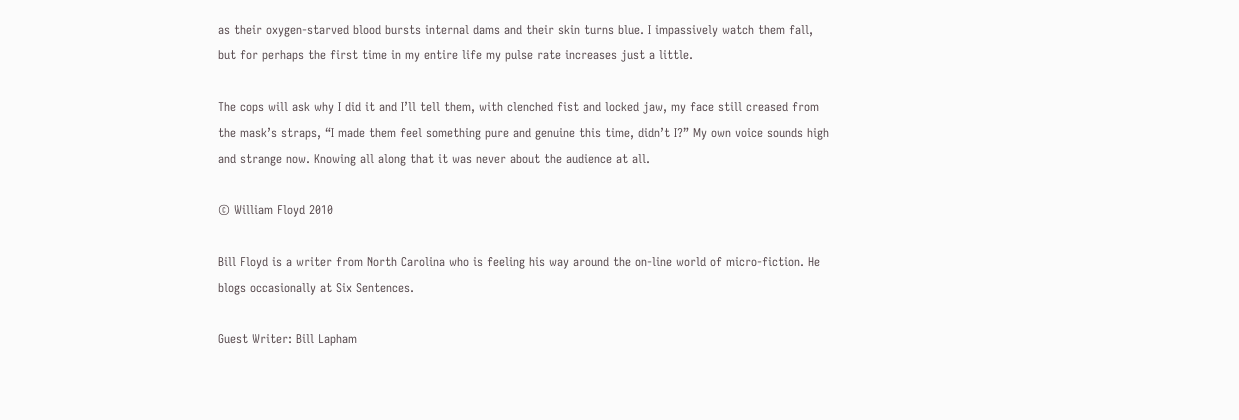as their oxygen-starved blood bursts internal dams and their skin turns blue. I impassively watch them fall, but for perhaps the first time in my entire life my pulse rate increases just a little.

The cops will ask why I did it and I’ll tell them, with clenched fist and locked jaw, my face still creased from the mask’s straps, “I made them feel something pure and genuine this time, didn’t I?” My own voice sounds high and strange now. Knowing all along that it was never about the audience at all.

© William Floyd 2010

Bill Floyd is a writer from North Carolina who is feeling his way around the on-line world of micro-fiction. He blogs occasionally at Six Sentences.

Guest Writer: Bill Lapham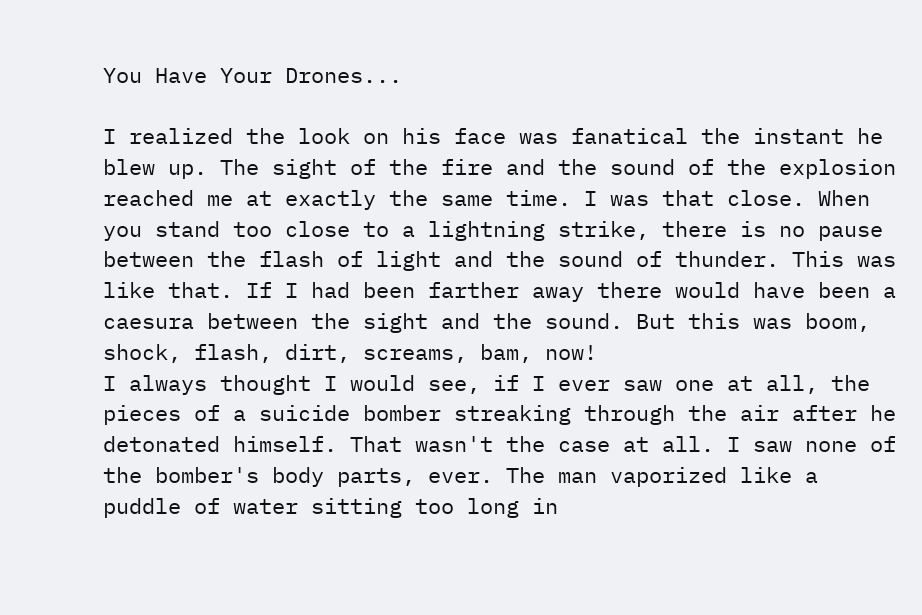You Have Your Drones...

I realized the look on his face was fanatical the instant he blew up. The sight of the fire and the sound of the explosion reached me at exactly the same time. I was that close. When you stand too close to a lightning strike, there is no pause between the flash of light and the sound of thunder. This was like that. If I had been farther away there would have been a caesura between the sight and the sound. But this was boom, shock, flash, dirt, screams, bam, now!
I always thought I would see, if I ever saw one at all, the pieces of a suicide bomber streaking through the air after he detonated himself. That wasn't the case at all. I saw none of the bomber's body parts, ever. The man vaporized like a puddle of water sitting too long in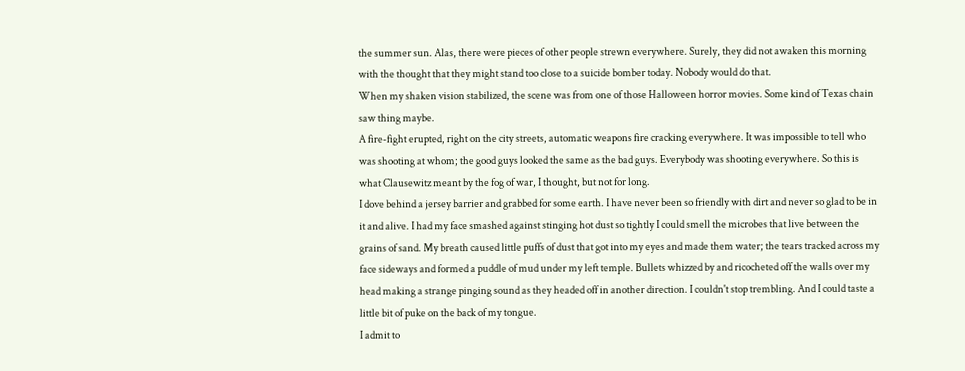the summer sun. Alas, there were pieces of other people strewn everywhere. Surely, they did not awaken this morning with the thought that they might stand too close to a suicide bomber today. Nobody would do that.
When my shaken vision stabilized, the scene was from one of those Halloween horror movies. Some kind of Texas chain saw thing maybe.
A fire-fight erupted, right on the city streets, automatic weapons fire cracking everywhere. It was impossible to tell who was shooting at whom; the good guys looked the same as the bad guys. Everybody was shooting everywhere. So this is what Clausewitz meant by the fog of war, I thought, but not for long.
I dove behind a jersey barrier and grabbed for some earth. I have never been so friendly with dirt and never so glad to be in it and alive. I had my face smashed against stinging hot dust so tightly I could smell the microbes that live between the grains of sand. My breath caused little puffs of dust that got into my eyes and made them water; the tears tracked across my face sideways and formed a puddle of mud under my left temple. Bullets whizzed by and ricocheted off the walls over my head making a strange pinging sound as they headed off in another direction. I couldn't stop trembling. And I could taste a little bit of puke on the back of my tongue.
I admit to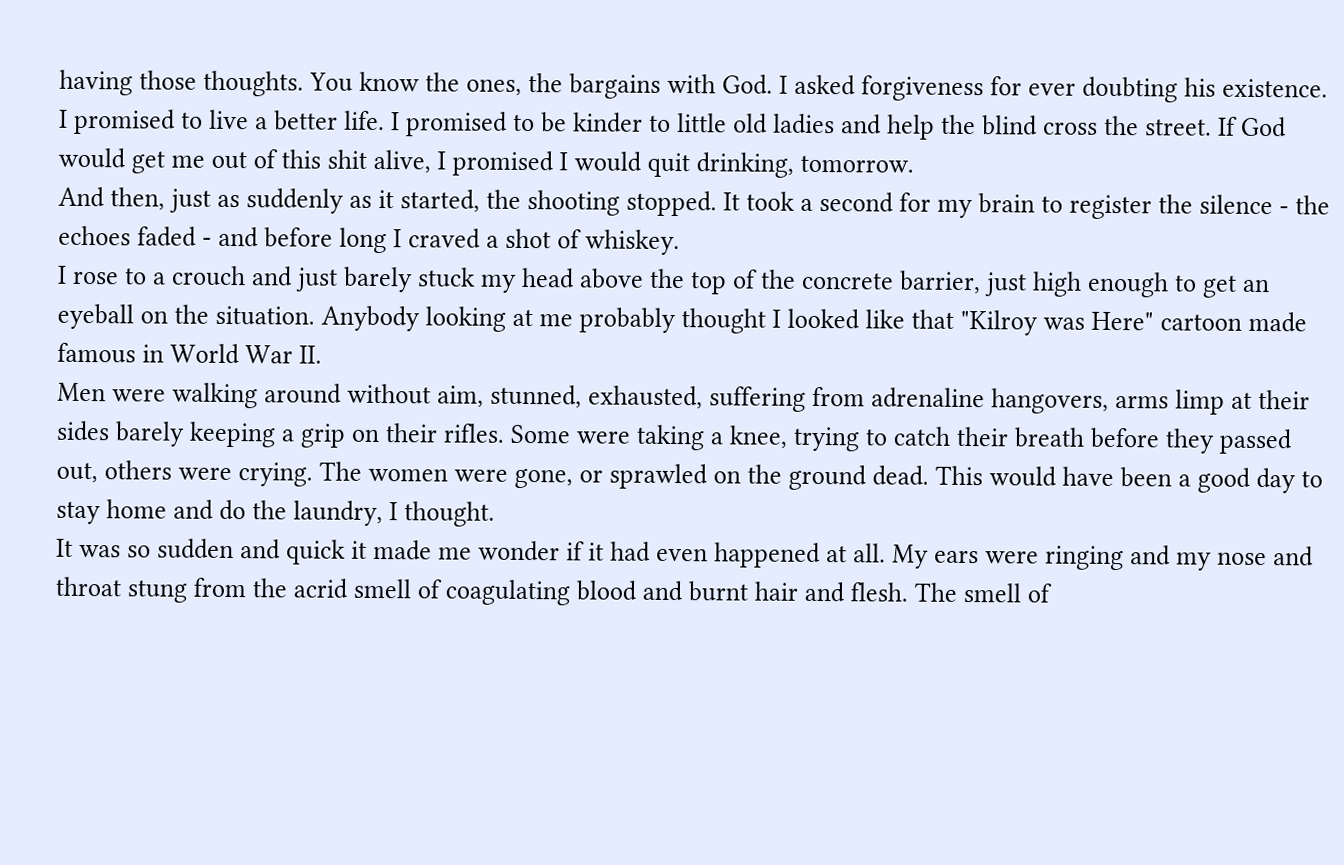having those thoughts. You know the ones, the bargains with God. I asked forgiveness for ever doubting his existence. I promised to live a better life. I promised to be kinder to little old ladies and help the blind cross the street. If God would get me out of this shit alive, I promised I would quit drinking, tomorrow.
And then, just as suddenly as it started, the shooting stopped. It took a second for my brain to register the silence - the echoes faded - and before long I craved a shot of whiskey.
I rose to a crouch and just barely stuck my head above the top of the concrete barrier, just high enough to get an eyeball on the situation. Anybody looking at me probably thought I looked like that "Kilroy was Here" cartoon made famous in World War II.
Men were walking around without aim, stunned, exhausted, suffering from adrenaline hangovers, arms limp at their sides barely keeping a grip on their rifles. Some were taking a knee, trying to catch their breath before they passed out, others were crying. The women were gone, or sprawled on the ground dead. This would have been a good day to stay home and do the laundry, I thought.
It was so sudden and quick it made me wonder if it had even happened at all. My ears were ringing and my nose and throat stung from the acrid smell of coagulating blood and burnt hair and flesh. The smell of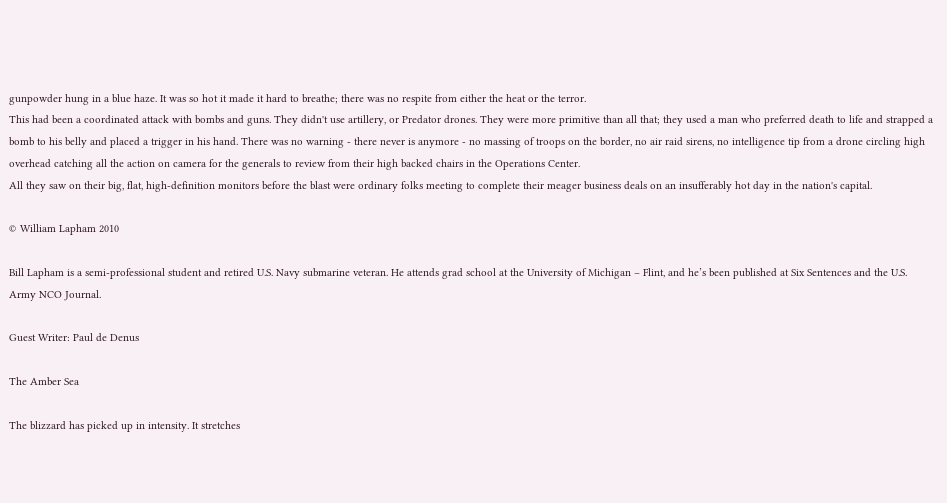gunpowder hung in a blue haze. It was so hot it made it hard to breathe; there was no respite from either the heat or the terror.
This had been a coordinated attack with bombs and guns. They didn't use artillery, or Predator drones. They were more primitive than all that; they used a man who preferred death to life and strapped a bomb to his belly and placed a trigger in his hand. There was no warning - there never is anymore - no massing of troops on the border, no air raid sirens, no intelligence tip from a drone circling high overhead catching all the action on camera for the generals to review from their high backed chairs in the Operations Center.
All they saw on their big, flat, high-definition monitors before the blast were ordinary folks meeting to complete their meager business deals on an insufferably hot day in the nation's capital.

© William Lapham 2010

Bill Lapham is a semi-professional student and retired U.S. Navy submarine veteran. He attends grad school at the University of Michigan – Flint, and he’s been published at Six Sentences and the U.S. Army NCO Journal.

Guest Writer: Paul de Denus

The Amber Sea

The blizzard has picked up in intensity. It stretches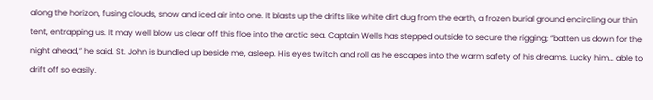along the horizon, fusing clouds, snow and iced air into one. It blasts up the drifts like white dirt dug from the earth, a frozen burial ground encircling our thin tent, entrapping us. It may well blow us clear off this floe into the arctic sea. Captain Wells has stepped outside to secure the rigging; “batten us down for the night ahead,” he said. St. John is bundled up beside me, asleep. His eyes twitch and roll as he escapes into the warm safety of his dreams. Lucky him… able to drift off so easily.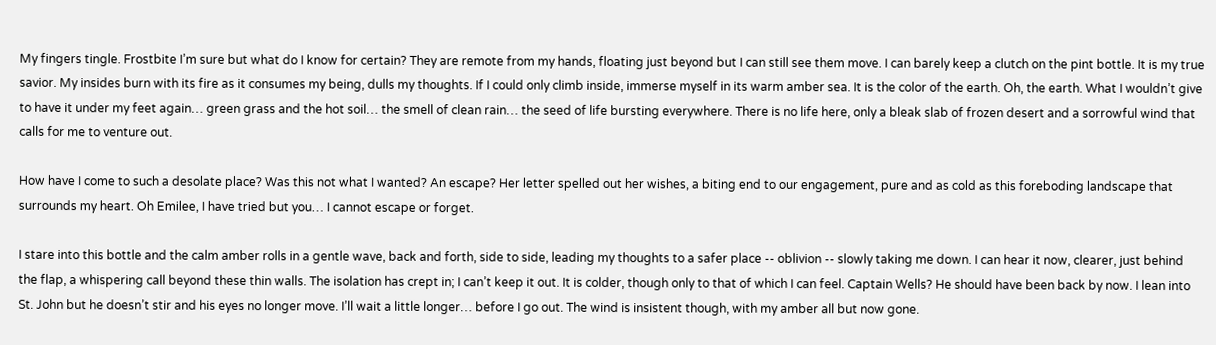My fingers tingle. Frostbite I’m sure but what do I know for certain? They are remote from my hands, floating just beyond but I can still see them move. I can barely keep a clutch on the pint bottle. It is my true savior. My insides burn with its fire as it consumes my being, dulls my thoughts. If I could only climb inside, immerse myself in its warm amber sea. It is the color of the earth. Oh, the earth. What I wouldn’t give to have it under my feet again… green grass and the hot soil… the smell of clean rain… the seed of life bursting everywhere. There is no life here, only a bleak slab of frozen desert and a sorrowful wind that calls for me to venture out.

How have I come to such a desolate place? Was this not what I wanted? An escape? Her letter spelled out her wishes, a biting end to our engagement, pure and as cold as this foreboding landscape that surrounds my heart. Oh Emilee, I have tried but you… I cannot escape or forget.

I stare into this bottle and the calm amber rolls in a gentle wave, back and forth, side to side, leading my thoughts to a safer place -- oblivion -- slowly taking me down. I can hear it now, clearer, just behind the flap, a whispering call beyond these thin walls. The isolation has crept in; I can’t keep it out. It is colder, though only to that of which I can feel. Captain Wells? He should have been back by now. I lean into St. John but he doesn’t stir and his eyes no longer move. I’ll wait a little longer… before I go out. The wind is insistent though, with my amber all but now gone.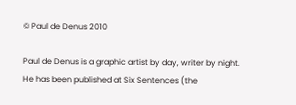© Paul de Denus 2010

Paul de Denus is a graphic artist by day, writer by night. He has been published at Six Sentences (the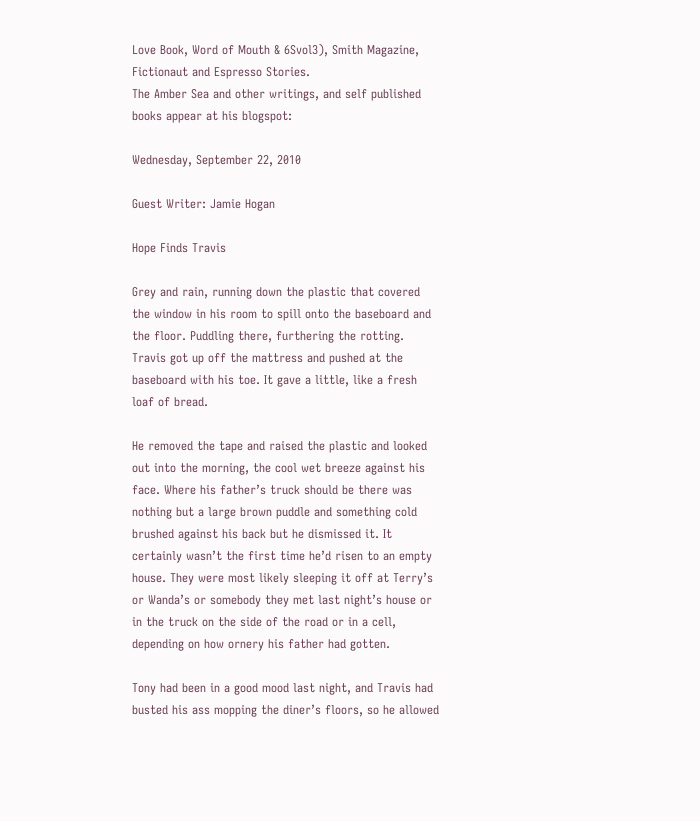Love Book, Word of Mouth & 6Svol3), Smith Magazine, Fictionaut and Espresso Stories.
The Amber Sea and other writings, and self published books appear at his blogspot:

Wednesday, September 22, 2010

Guest Writer: Jamie Hogan

Hope Finds Travis

Grey and rain, running down the plastic that covered the window in his room to spill onto the baseboard and the floor. Puddling there, furthering the rotting. Travis got up off the mattress and pushed at the baseboard with his toe. It gave a little, like a fresh loaf of bread.

He removed the tape and raised the plastic and looked out into the morning, the cool wet breeze against his face. Where his father’s truck should be there was nothing but a large brown puddle and something cold brushed against his back but he dismissed it. It certainly wasn’t the first time he’d risen to an empty house. They were most likely sleeping it off at Terry’s or Wanda’s or somebody they met last night’s house or in the truck on the side of the road or in a cell, depending on how ornery his father had gotten.

Tony had been in a good mood last night, and Travis had busted his ass mopping the diner’s floors, so he allowed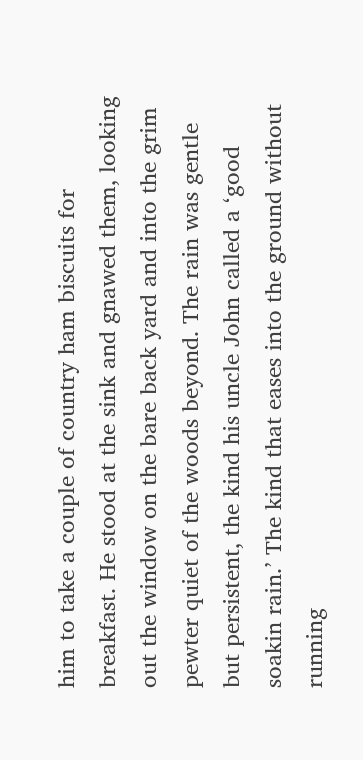him to take a couple of country ham biscuits for breakfast. He stood at the sink and gnawed them, looking out the window on the bare back yard and into the grim pewter quiet of the woods beyond. The rain was gentle but persistent, the kind his uncle John called a ‘good soakin rain.’ The kind that eases into the ground without running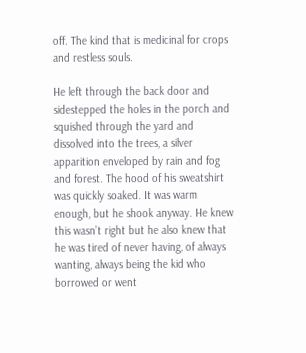off. The kind that is medicinal for crops and restless souls.

He left through the back door and sidestepped the holes in the porch and squished through the yard and dissolved into the trees, a silver apparition enveloped by rain and fog and forest. The hood of his sweatshirt was quickly soaked. It was warm enough, but he shook anyway. He knew this wasn’t right but he also knew that he was tired of never having, of always wanting, always being the kid who borrowed or went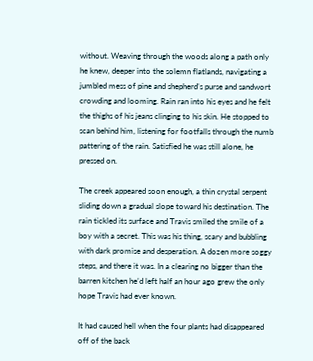without. Weaving through the woods along a path only he knew, deeper into the solemn flatlands, navigating a jumbled mess of pine and shepherd’s purse and sandwort crowding and looming. Rain ran into his eyes and he felt the thighs of his jeans clinging to his skin. He stopped to scan behind him, listening for footfalls through the numb pattering of the rain. Satisfied he was still alone, he pressed on.

The creek appeared soon enough, a thin crystal serpent sliding down a gradual slope toward his destination. The rain tickled its surface and Travis smiled the smile of a boy with a secret. This was his thing, scary and bubbling with dark promise and desperation. A dozen more soggy steps, and there it was. In a clearing no bigger than the barren kitchen he’d left half an hour ago grew the only hope Travis had ever known.

It had caused hell when the four plants had disappeared off of the back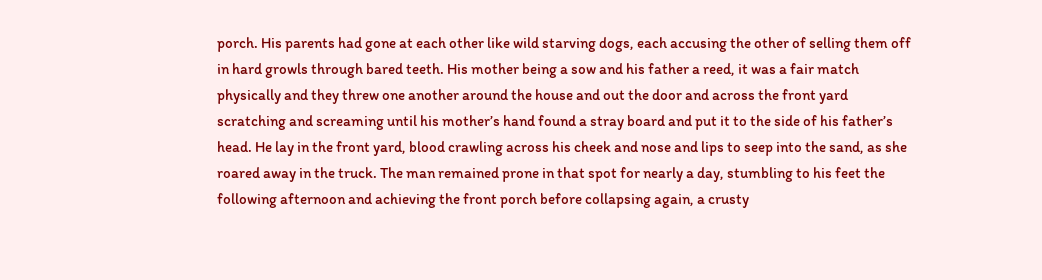porch. His parents had gone at each other like wild starving dogs, each accusing the other of selling them off in hard growls through bared teeth. His mother being a sow and his father a reed, it was a fair match physically and they threw one another around the house and out the door and across the front yard scratching and screaming until his mother’s hand found a stray board and put it to the side of his father’s head. He lay in the front yard, blood crawling across his cheek and nose and lips to seep into the sand, as she roared away in the truck. The man remained prone in that spot for nearly a day, stumbling to his feet the following afternoon and achieving the front porch before collapsing again, a crusty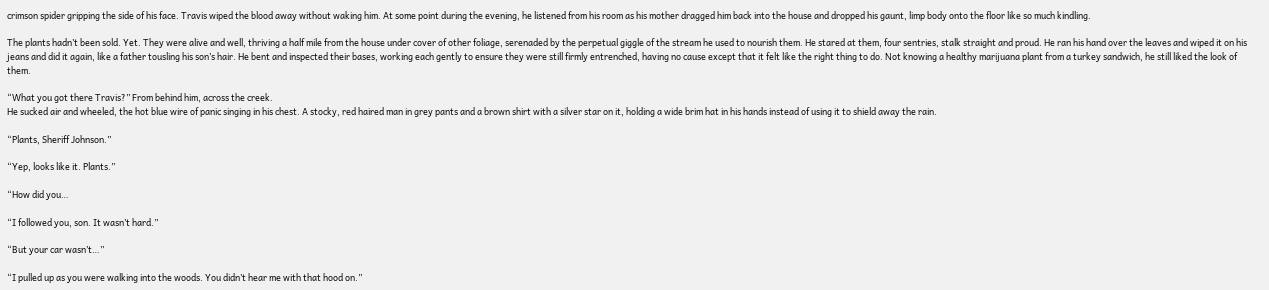crimson spider gripping the side of his face. Travis wiped the blood away without waking him. At some point during the evening, he listened from his room as his mother dragged him back into the house and dropped his gaunt, limp body onto the floor like so much kindling.

The plants hadn’t been sold. Yet. They were alive and well, thriving a half mile from the house under cover of other foliage, serenaded by the perpetual giggle of the stream he used to nourish them. He stared at them, four sentries, stalk straight and proud. He ran his hand over the leaves and wiped it on his jeans and did it again, like a father tousling his son’s hair. He bent and inspected their bases, working each gently to ensure they were still firmly entrenched, having no cause except that it felt like the right thing to do. Not knowing a healthy marijuana plant from a turkey sandwich, he still liked the look of them.

“What you got there Travis?” From behind him, across the creek.
He sucked air and wheeled, the hot blue wire of panic singing in his chest. A stocky, red haired man in grey pants and a brown shirt with a silver star on it, holding a wide brim hat in his hands instead of using it to shield away the rain.

“Plants, Sheriff Johnson.”

“Yep, looks like it. Plants.”

“How did you…

“I followed you, son. It wasn’t hard.”

“But your car wasn’t…”

“I pulled up as you were walking into the woods. You didn’t hear me with that hood on.”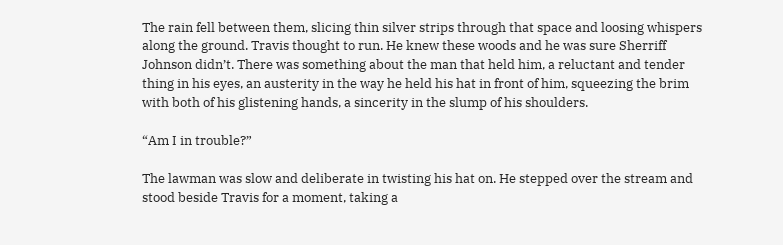The rain fell between them, slicing thin silver strips through that space and loosing whispers along the ground. Travis thought to run. He knew these woods and he was sure Sherriff Johnson didn’t. There was something about the man that held him, a reluctant and tender thing in his eyes, an austerity in the way he held his hat in front of him, squeezing the brim with both of his glistening hands, a sincerity in the slump of his shoulders.

“Am I in trouble?”

The lawman was slow and deliberate in twisting his hat on. He stepped over the stream and stood beside Travis for a moment, taking a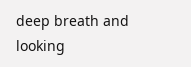deep breath and looking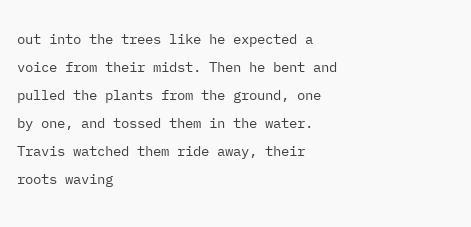out into the trees like he expected a voice from their midst. Then he bent and pulled the plants from the ground, one by one, and tossed them in the water. Travis watched them ride away, their roots waving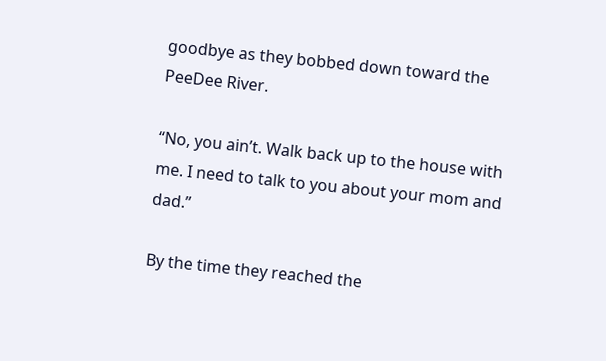goodbye as they bobbed down toward the PeeDee River.

“No, you ain’t. Walk back up to the house with me. I need to talk to you about your mom and dad.”

By the time they reached the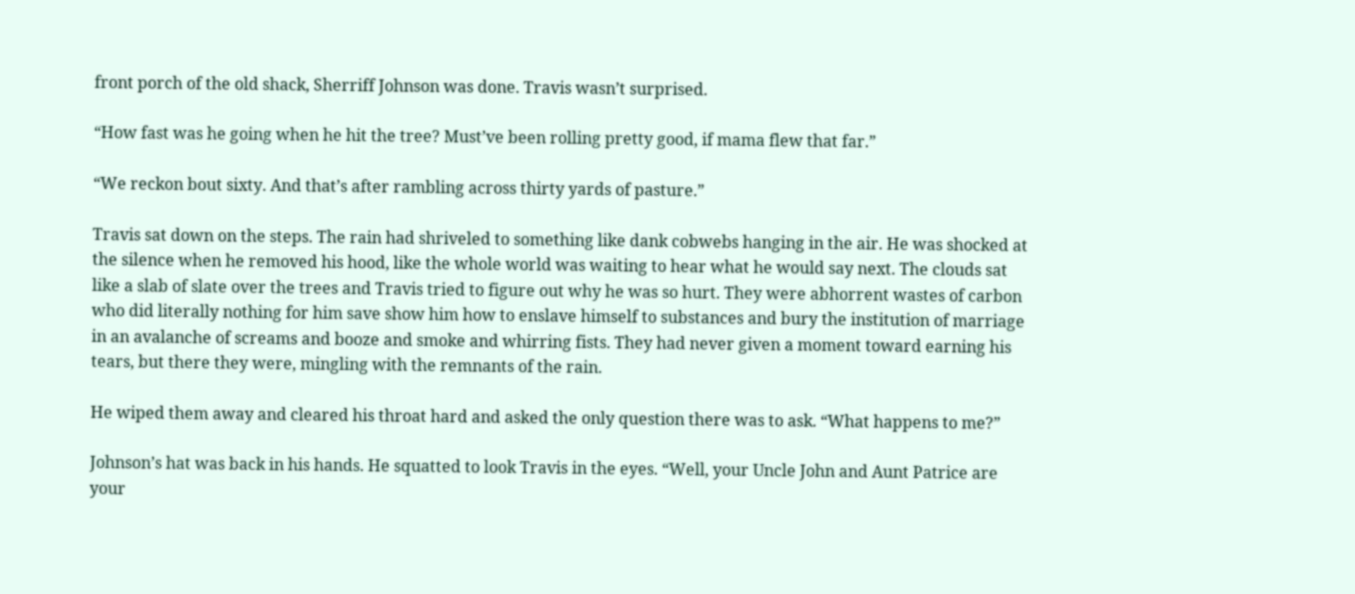front porch of the old shack, Sherriff Johnson was done. Travis wasn’t surprised.

“How fast was he going when he hit the tree? Must’ve been rolling pretty good, if mama flew that far.”

“We reckon bout sixty. And that’s after rambling across thirty yards of pasture.”

Travis sat down on the steps. The rain had shriveled to something like dank cobwebs hanging in the air. He was shocked at the silence when he removed his hood, like the whole world was waiting to hear what he would say next. The clouds sat like a slab of slate over the trees and Travis tried to figure out why he was so hurt. They were abhorrent wastes of carbon who did literally nothing for him save show him how to enslave himself to substances and bury the institution of marriage in an avalanche of screams and booze and smoke and whirring fists. They had never given a moment toward earning his tears, but there they were, mingling with the remnants of the rain.

He wiped them away and cleared his throat hard and asked the only question there was to ask. “What happens to me?”

Johnson’s hat was back in his hands. He squatted to look Travis in the eyes. “Well, your Uncle John and Aunt Patrice are your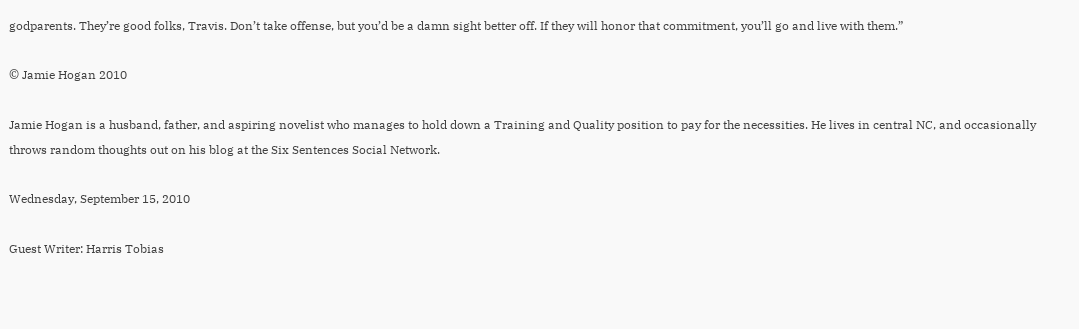godparents. They’re good folks, Travis. Don’t take offense, but you’d be a damn sight better off. If they will honor that commitment, you’ll go and live with them.”

© Jamie Hogan 2010

Jamie Hogan is a husband, father, and aspiring novelist who manages to hold down a Training and Quality position to pay for the necessities. He lives in central NC, and occasionally throws random thoughts out on his blog at the Six Sentences Social Network.

Wednesday, September 15, 2010

Guest Writer: Harris Tobias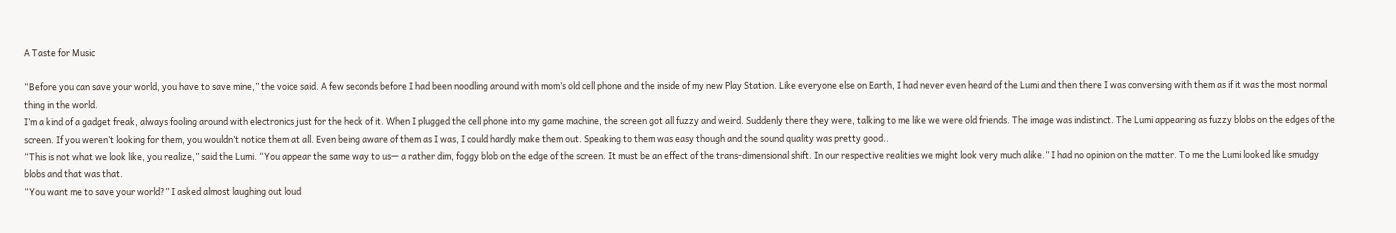A Taste for Music

“Before you can save your world, you have to save mine,” the voice said. A few seconds before I had been noodling around with mom’s old cell phone and the inside of my new Play Station. Like everyone else on Earth, I had never even heard of the Lumi and then there I was conversing with them as if it was the most normal thing in the world.
I’m a kind of a gadget freak, always fooling around with electronics just for the heck of it. When I plugged the cell phone into my game machine, the screen got all fuzzy and weird. Suddenly there they were, talking to me like we were old friends. The image was indistinct. The Lumi appearing as fuzzy blobs on the edges of the screen. If you weren’t looking for them, you wouldn’t notice them at all. Even being aware of them as I was, I could hardly make them out. Speaking to them was easy though and the sound quality was pretty good..
“This is not what we look like, you realize,” said the Lumi. “You appear the same way to us— a rather dim, foggy blob on the edge of the screen. It must be an effect of the trans-dimensional shift. In our respective realities we might look very much alike.” I had no opinion on the matter. To me the Lumi looked like smudgy blobs and that was that.
“You want me to save your world?” I asked almost laughing out loud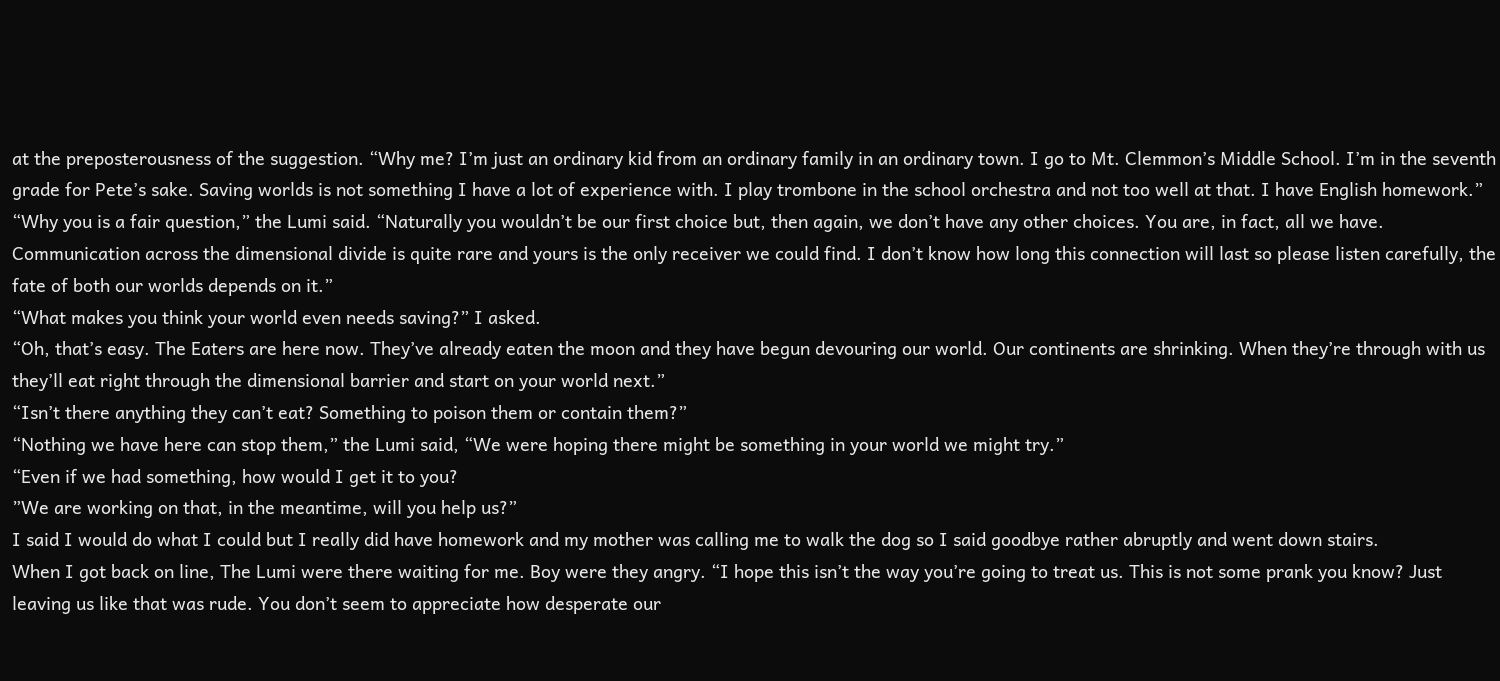at the preposterousness of the suggestion. “Why me? I’m just an ordinary kid from an ordinary family in an ordinary town. I go to Mt. Clemmon’s Middle School. I’m in the seventh grade for Pete’s sake. Saving worlds is not something I have a lot of experience with. I play trombone in the school orchestra and not too well at that. I have English homework.”
“Why you is a fair question,” the Lumi said. “Naturally you wouldn’t be our first choice but, then again, we don’t have any other choices. You are, in fact, all we have. Communication across the dimensional divide is quite rare and yours is the only receiver we could find. I don’t know how long this connection will last so please listen carefully, the fate of both our worlds depends on it.”
“What makes you think your world even needs saving?” I asked.
“Oh, that’s easy. The Eaters are here now. They’ve already eaten the moon and they have begun devouring our world. Our continents are shrinking. When they’re through with us they’ll eat right through the dimensional barrier and start on your world next.”
“Isn’t there anything they can’t eat? Something to poison them or contain them?”
“Nothing we have here can stop them,” the Lumi said, “We were hoping there might be something in your world we might try.”
“Even if we had something, how would I get it to you?
”We are working on that, in the meantime, will you help us?”
I said I would do what I could but I really did have homework and my mother was calling me to walk the dog so I said goodbye rather abruptly and went down stairs.
When I got back on line, The Lumi were there waiting for me. Boy were they angry. “I hope this isn’t the way you’re going to treat us. This is not some prank you know? Just leaving us like that was rude. You don’t seem to appreciate how desperate our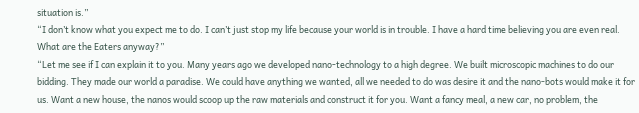situation is.”
“I don’t know what you expect me to do. I can’t just stop my life because your world is in trouble. I have a hard time believing you are even real. What are the Eaters anyway?”
“Let me see if I can explain it to you. Many years ago we developed nano-technology to a high degree. We built microscopic machines to do our bidding. They made our world a paradise. We could have anything we wanted, all we needed to do was desire it and the nano-bots would make it for us. Want a new house, the nanos would scoop up the raw materials and construct it for you. Want a fancy meal, a new car, no problem, the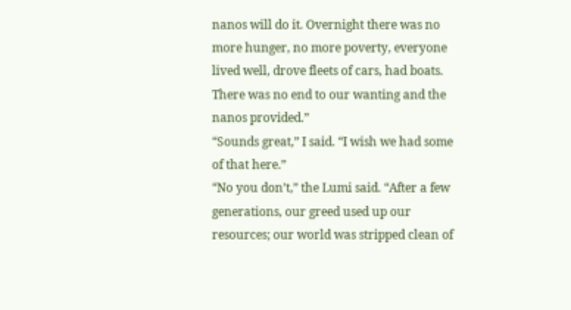nanos will do it. Overnight there was no more hunger, no more poverty, everyone lived well, drove fleets of cars, had boats. There was no end to our wanting and the nanos provided.”
“Sounds great,” I said. “I wish we had some of that here.”
“No you don’t,” the Lumi said. “After a few generations, our greed used up our resources; our world was stripped clean of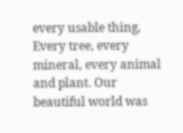every usable thing, Every tree, every mineral, every animal and plant. Our beautiful world was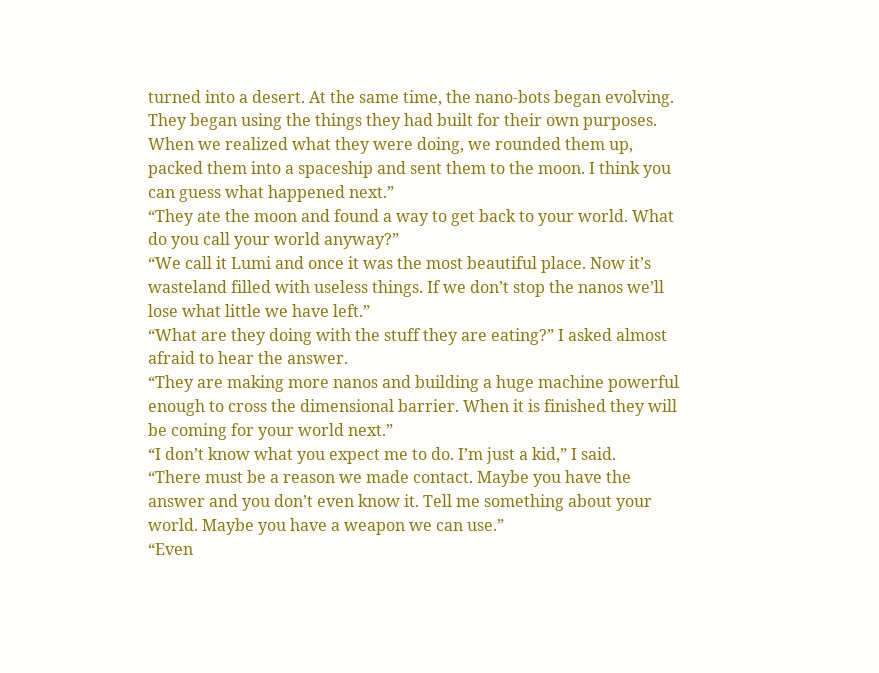turned into a desert. At the same time, the nano-bots began evolving. They began using the things they had built for their own purposes. When we realized what they were doing, we rounded them up, packed them into a spaceship and sent them to the moon. I think you can guess what happened next.”
“They ate the moon and found a way to get back to your world. What do you call your world anyway?”
“We call it Lumi and once it was the most beautiful place. Now it’s wasteland filled with useless things. If we don’t stop the nanos we’ll lose what little we have left.”
“What are they doing with the stuff they are eating?” I asked almost afraid to hear the answer.
“They are making more nanos and building a huge machine powerful enough to cross the dimensional barrier. When it is finished they will be coming for your world next.”
“I don’t know what you expect me to do. I’m just a kid,” I said.
“There must be a reason we made contact. Maybe you have the answer and you don’t even know it. Tell me something about your world. Maybe you have a weapon we can use.”
“Even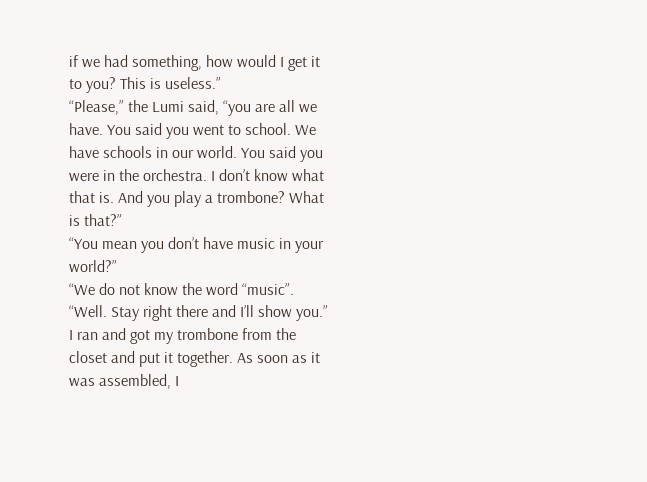if we had something, how would I get it to you? This is useless.”
“Please,” the Lumi said, “you are all we have. You said you went to school. We have schools in our world. You said you were in the orchestra. I don’t know what that is. And you play a trombone? What is that?”
“You mean you don’t have music in your world?”
“We do not know the word “music”.
“Well. Stay right there and I’ll show you.” I ran and got my trombone from the closet and put it together. As soon as it was assembled, I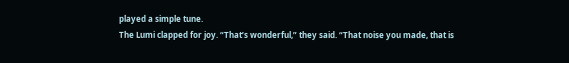played a simple tune.
The Lumi clapped for joy. “That’s wonderful,” they said. “That noise you made, that is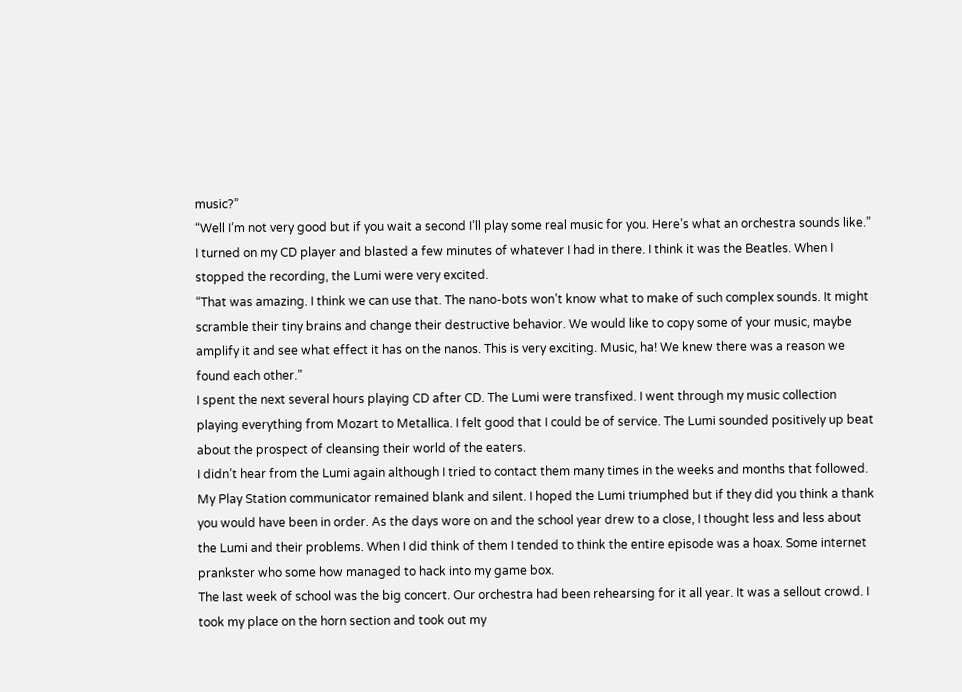music?”
“Well I’m not very good but if you wait a second I’ll play some real music for you. Here’s what an orchestra sounds like.” I turned on my CD player and blasted a few minutes of whatever I had in there. I think it was the Beatles. When I stopped the recording, the Lumi were very excited.
“That was amazing. I think we can use that. The nano-bots won’t know what to make of such complex sounds. It might scramble their tiny brains and change their destructive behavior. We would like to copy some of your music, maybe amplify it and see what effect it has on the nanos. This is very exciting. Music, ha! We knew there was a reason we found each other.”
I spent the next several hours playing CD after CD. The Lumi were transfixed. I went through my music collection playing everything from Mozart to Metallica. I felt good that I could be of service. The Lumi sounded positively up beat about the prospect of cleansing their world of the eaters.
I didn’t hear from the Lumi again although I tried to contact them many times in the weeks and months that followed. My Play Station communicator remained blank and silent. I hoped the Lumi triumphed but if they did you think a thank you would have been in order. As the days wore on and the school year drew to a close, I thought less and less about the Lumi and their problems. When I did think of them I tended to think the entire episode was a hoax. Some internet prankster who some how managed to hack into my game box.
The last week of school was the big concert. Our orchestra had been rehearsing for it all year. It was a sellout crowd. I took my place on the horn section and took out my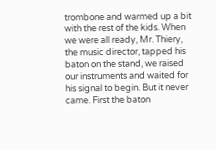trombone and warmed up a bit with the rest of the kids. When we were all ready, Mr. Thiery, the music director, tapped his baton on the stand, we raised our instruments and waited for his signal to begin. But it never came. First the baton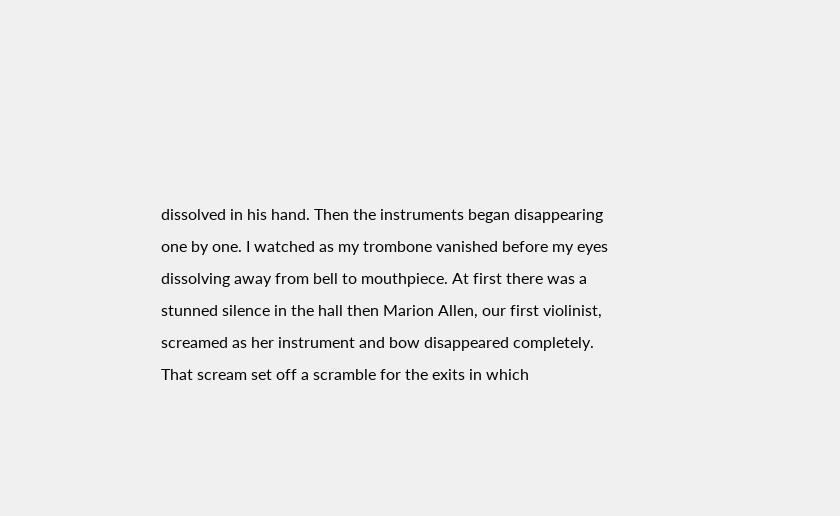dissolved in his hand. Then the instruments began disappearing one by one. I watched as my trombone vanished before my eyes dissolving away from bell to mouthpiece. At first there was a stunned silence in the hall then Marion Allen, our first violinist, screamed as her instrument and bow disappeared completely. That scream set off a scramble for the exits in which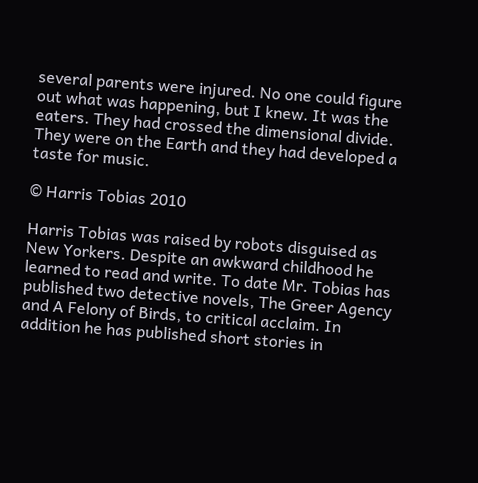several parents were injured. No one could figure out what was happening, but I knew. It was the eaters. They had crossed the dimensional divide. They were on the Earth and they had developed a taste for music.

© Harris Tobias 2010

Harris Tobias was raised by robots disguised as New Yorkers. Despite an awkward childhood he learned to read and write. To date Mr. Tobias has published two detective novels, The Greer Agency and A Felony of Birds, to critical acclaim. In addition he has published short stories in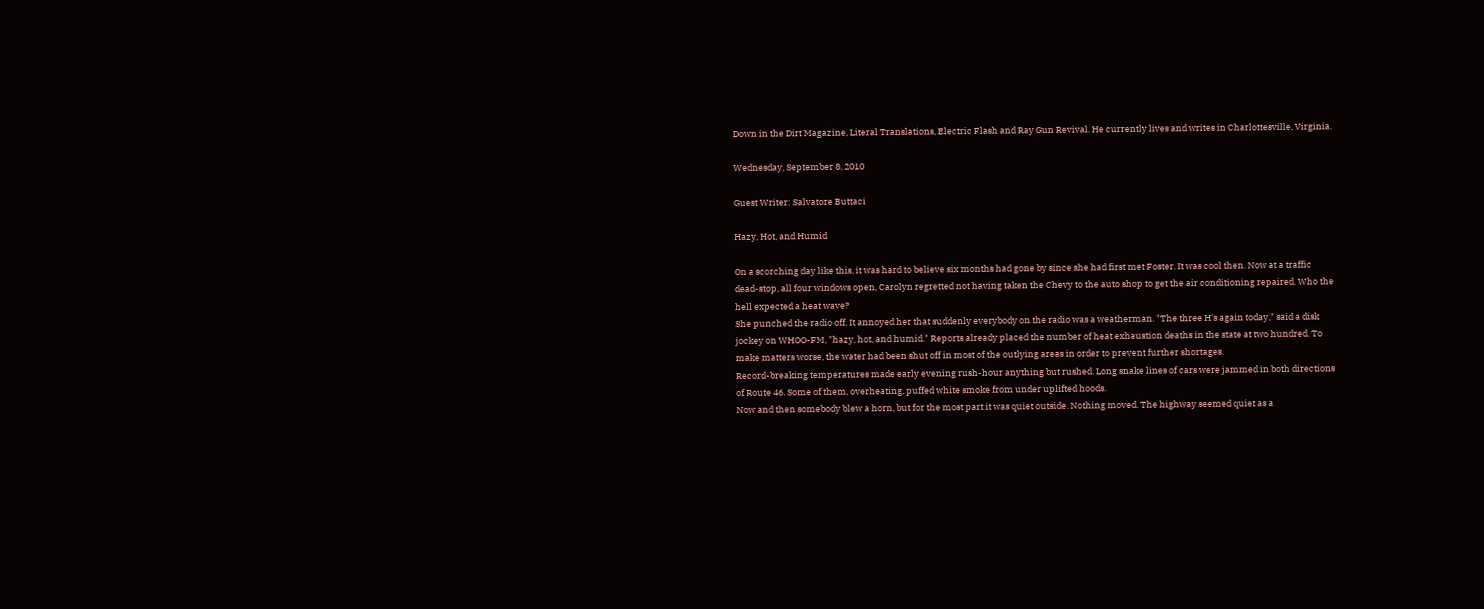Down in the Dirt Magazine, Literal Translations, Electric Flash and Ray Gun Revival. He currently lives and writes in Charlottesville, Virginia.

Wednesday, September 8, 2010

Guest Writer: Salvatore Buttaci

Hazy, Hot, and Humid

On a scorching day like this, it was hard to believe six months had gone by since she had first met Foster. It was cool then. Now at a traffic dead-stop, all four windows open, Carolyn regretted not having taken the Chevy to the auto shop to get the air conditioning repaired. Who the hell expected a heat wave?
She punched the radio off. It annoyed her that suddenly everybody on the radio was a weatherman. "The three H's again today," said a disk jockey on WHOO-FM, "hazy, hot, and humid." Reports already placed the number of heat exhaustion deaths in the state at two hundred. To make matters worse, the water had been shut off in most of the outlying areas in order to prevent further shortages.
Record-breaking temperatures made early evening rush-hour anything but rushed. Long snake lines of cars were jammed in both directions of Route 46. Some of them, overheating, puffed white smoke from under uplifted hoods.
Now and then somebody blew a horn, but for the most part it was quiet outside. Nothing moved. The highway seemed quiet as a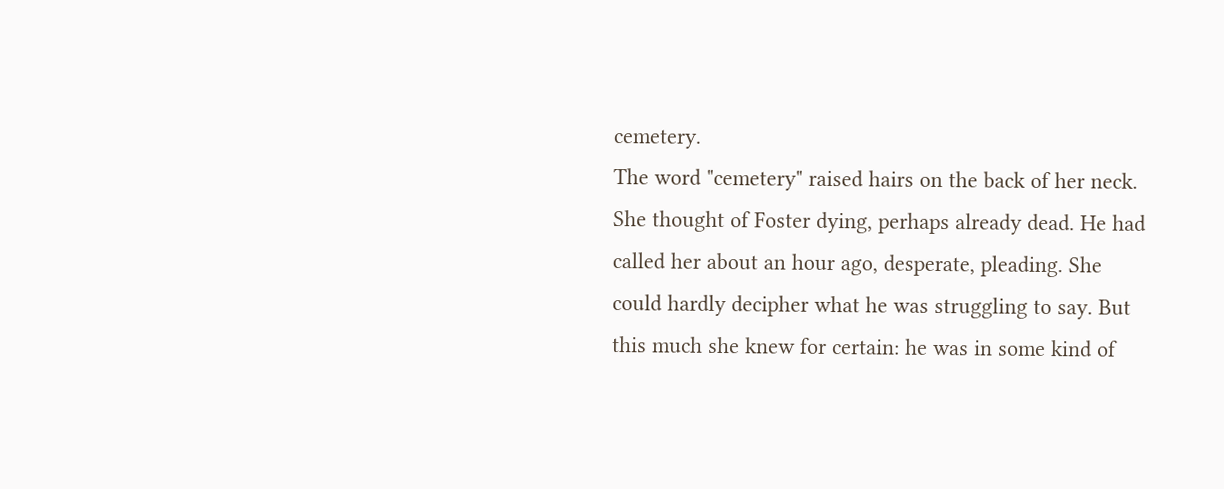cemetery.
The word "cemetery" raised hairs on the back of her neck. She thought of Foster dying, perhaps already dead. He had called her about an hour ago, desperate, pleading. She could hardly decipher what he was struggling to say. But this much she knew for certain: he was in some kind of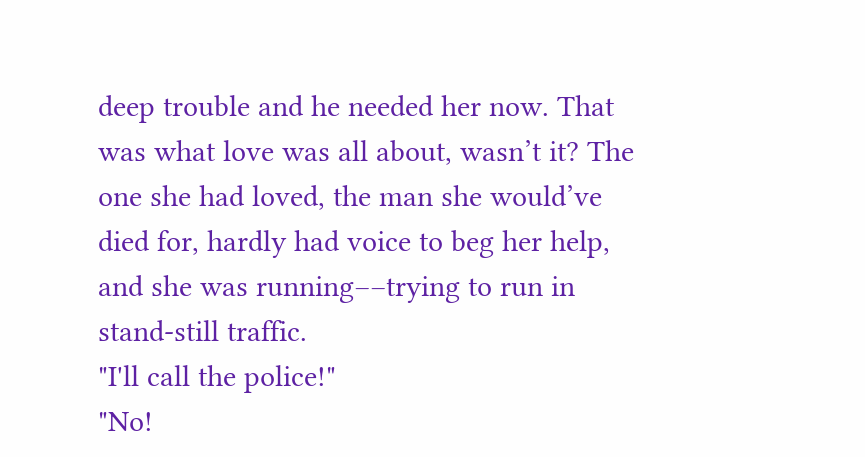deep trouble and he needed her now. That was what love was all about, wasn’t it? The one she had loved, the man she would’ve died for, hardly had voice to beg her help, and she was running––trying to run in stand-still traffic.
"I'll call the police!"
"No!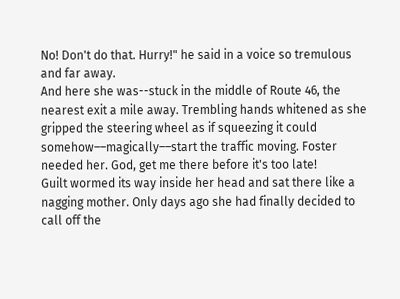No! Don't do that. Hurry!" he said in a voice so tremulous and far away.
And here she was--stuck in the middle of Route 46, the nearest exit a mile away. Trembling hands whitened as she gripped the steering wheel as if squeezing it could somehow––magically––start the traffic moving. Foster needed her. God, get me there before it's too late!
Guilt wormed its way inside her head and sat there like a nagging mother. Only days ago she had finally decided to call off the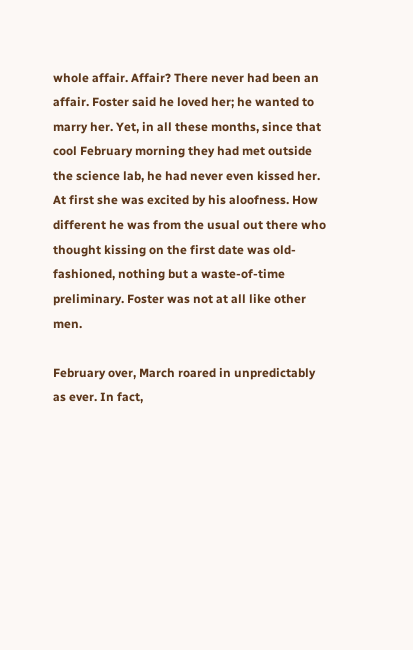whole affair. Affair? There never had been an affair. Foster said he loved her; he wanted to marry her. Yet, in all these months, since that cool February morning they had met outside the science lab, he had never even kissed her. At first she was excited by his aloofness. How different he was from the usual out there who thought kissing on the first date was old-fashioned, nothing but a waste-of-time preliminary. Foster was not at all like other men.

February over, March roared in unpredictably as ever. In fact,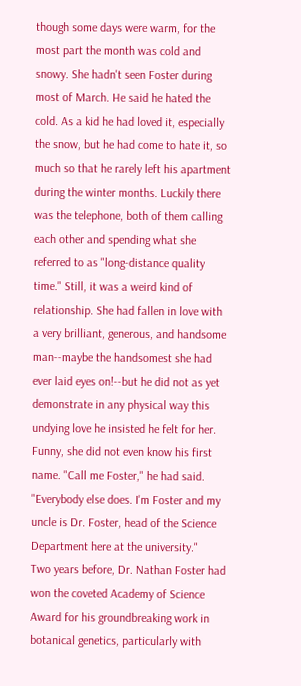though some days were warm, for the most part the month was cold and snowy. She hadn't seen Foster during most of March. He said he hated the cold. As a kid he had loved it, especially the snow, but he had come to hate it, so much so that he rarely left his apartment during the winter months. Luckily there was the telephone, both of them calling each other and spending what she referred to as "long-distance quality time." Still, it was a weird kind of relationship. She had fallen in love with a very brilliant, generous, and handsome man--maybe the handsomest she had ever laid eyes on!--but he did not as yet demonstrate in any physical way this undying love he insisted he felt for her.
Funny, she did not even know his first name. "Call me Foster," he had said. "Everybody else does. I'm Foster and my uncle is Dr. Foster, head of the Science Department here at the university."
Two years before, Dr. Nathan Foster had won the coveted Academy of Science Award for his groundbreaking work in botanical genetics, particularly with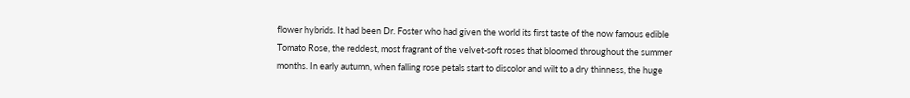flower hybrids. It had been Dr. Foster who had given the world its first taste of the now famous edible Tomato Rose, the reddest, most fragrant of the velvet-soft roses that bloomed throughout the summer months. In early autumn, when falling rose petals start to discolor and wilt to a dry thinness, the huge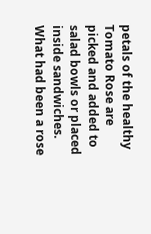petals of the healthy Tomato Rose are picked and added to salad bowls or placed inside sandwiches. What had been a rose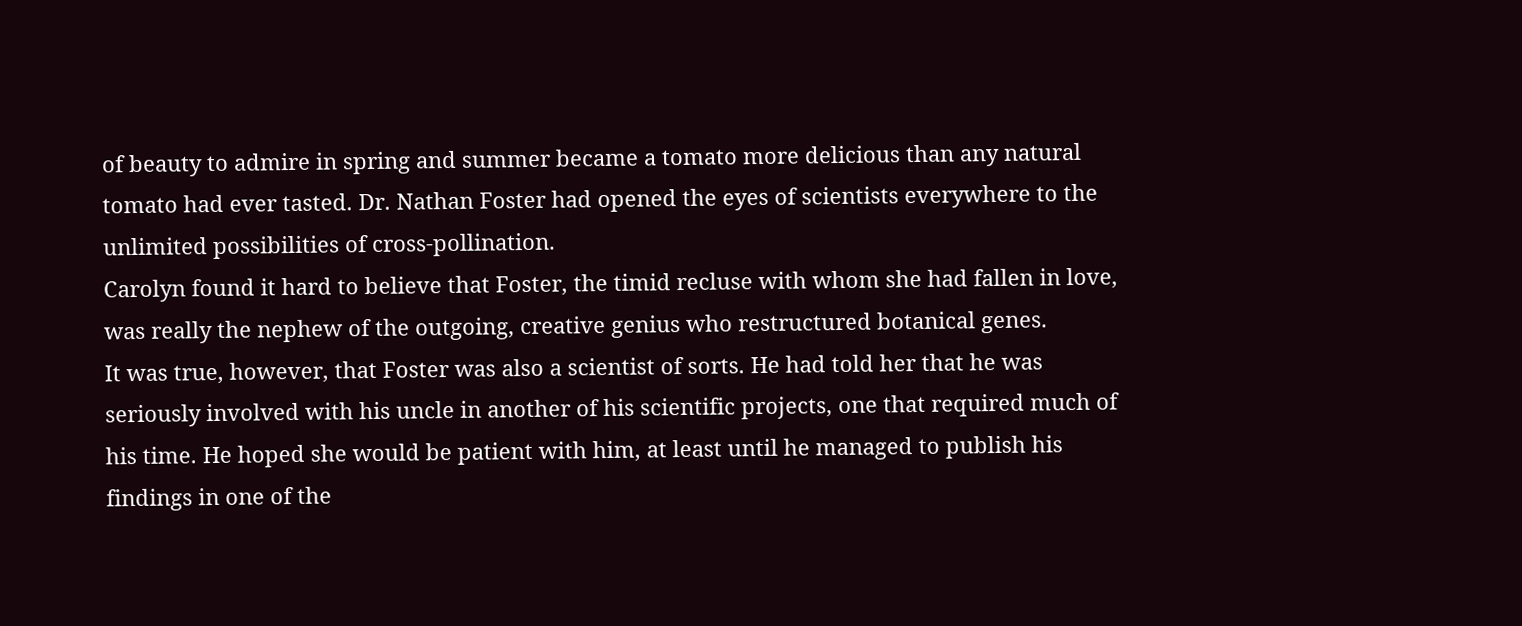of beauty to admire in spring and summer became a tomato more delicious than any natural tomato had ever tasted. Dr. Nathan Foster had opened the eyes of scientists everywhere to the unlimited possibilities of cross-pollination.
Carolyn found it hard to believe that Foster, the timid recluse with whom she had fallen in love, was really the nephew of the outgoing, creative genius who restructured botanical genes.
It was true, however, that Foster was also a scientist of sorts. He had told her that he was seriously involved with his uncle in another of his scientific projects, one that required much of his time. He hoped she would be patient with him, at least until he managed to publish his findings in one of the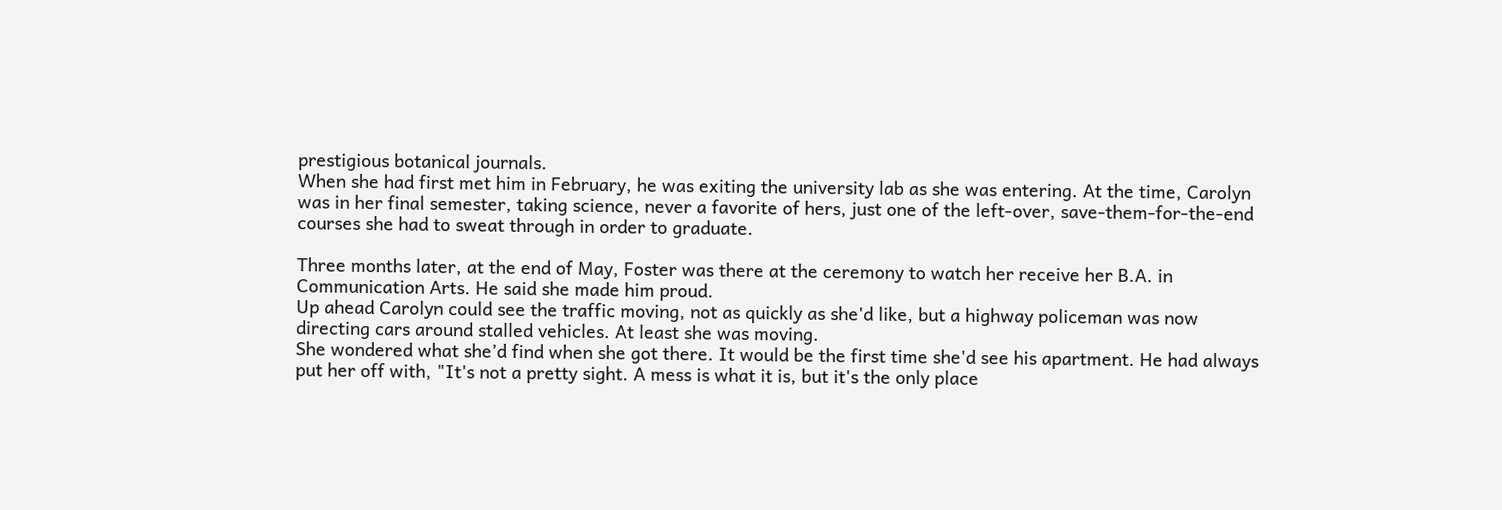prestigious botanical journals.
When she had first met him in February, he was exiting the university lab as she was entering. At the time, Carolyn was in her final semester, taking science, never a favorite of hers, just one of the left-over, save-them-for-the-end courses she had to sweat through in order to graduate.

Three months later, at the end of May, Foster was there at the ceremony to watch her receive her B.A. in Communication Arts. He said she made him proud.
Up ahead Carolyn could see the traffic moving, not as quickly as she'd like, but a highway policeman was now directing cars around stalled vehicles. At least she was moving.
She wondered what she’d find when she got there. It would be the first time she'd see his apartment. He had always put her off with, "It's not a pretty sight. A mess is what it is, but it's the only place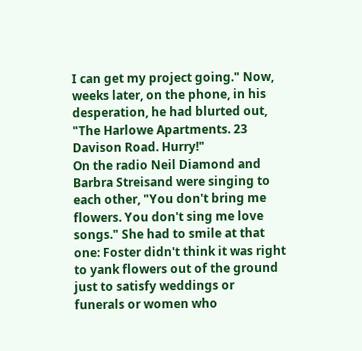I can get my project going." Now, weeks later, on the phone, in his desperation, he had blurted out, "The Harlowe Apartments. 23 Davison Road. Hurry!"
On the radio Neil Diamond and Barbra Streisand were singing to each other, "You don't bring me flowers. You don't sing me love songs." She had to smile at that one: Foster didn't think it was right to yank flowers out of the ground just to satisfy weddings or funerals or women who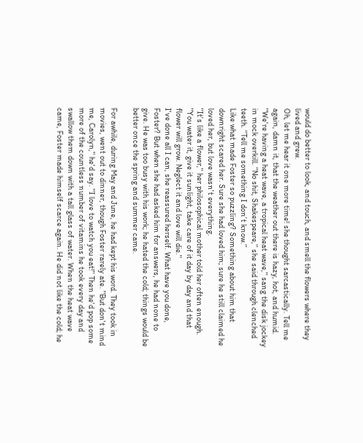would do better to look, and touch, and smell the flowers where they lived and grew.
Oh, let me hear it one more time! she thought sarcastically. Tell me again, damn it, that the weather out there is hazy, hot, and humid. "We're having a heat wave, a tropical heat wave," sang the disk jockey in mock overkill. “No shit, Shakespeare,” she said through clenched teeth. “Tell me something I don’t know.”
Like what made Foster so puzzling? Something about him that downright scared her. Sure she had loved him; sure he still claimed he loved her, but love wasn't everything.
"It’s like a flower," her philosophical mother told her often enough. "You water it, give it sunlight, take care of it day by day and that flower will grow. Neglect it and love will die."
I've done all I can, she reassured herself. What have you done, Foster? But when she had asked him for answers, he had none to give. He was too busy with his work; he hated the cold; things would be better once the spring and summer came.

For awhile, during May and June, he had kept his word. They took in movies, went out to dinner, though Foster rarely ate. "But don't mind me, Carolyn," he'd say. "I love to watch you eat!" Then he'd pop some more of the countless number of vitamins he took every day and swallow them down with a tall glass of water. When the heat wave came, Foster made himself scarce again. He did not like the cold; he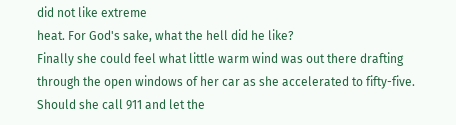did not like extreme
heat. For God's sake, what the hell did he like?
Finally she could feel what little warm wind was out there drafting through the open windows of her car as she accelerated to fifty-five. Should she call 911 and let the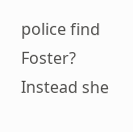police find Foster? Instead she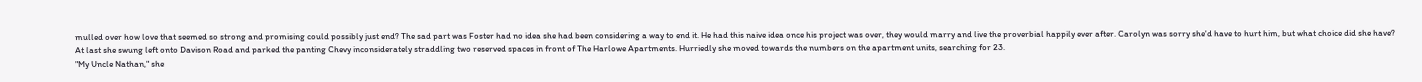mulled over how love that seemed so strong and promising could possibly just end? The sad part was Foster had no idea she had been considering a way to end it. He had this naive idea once his project was over, they would marry and live the proverbial happily ever after. Carolyn was sorry she'd have to hurt him, but what choice did she have?
At last she swung left onto Davison Road and parked the panting Chevy inconsiderately straddling two reserved spaces in front of The Harlowe Apartments. Hurriedly she moved towards the numbers on the apartment units, searching for 23.
"My Uncle Nathan," she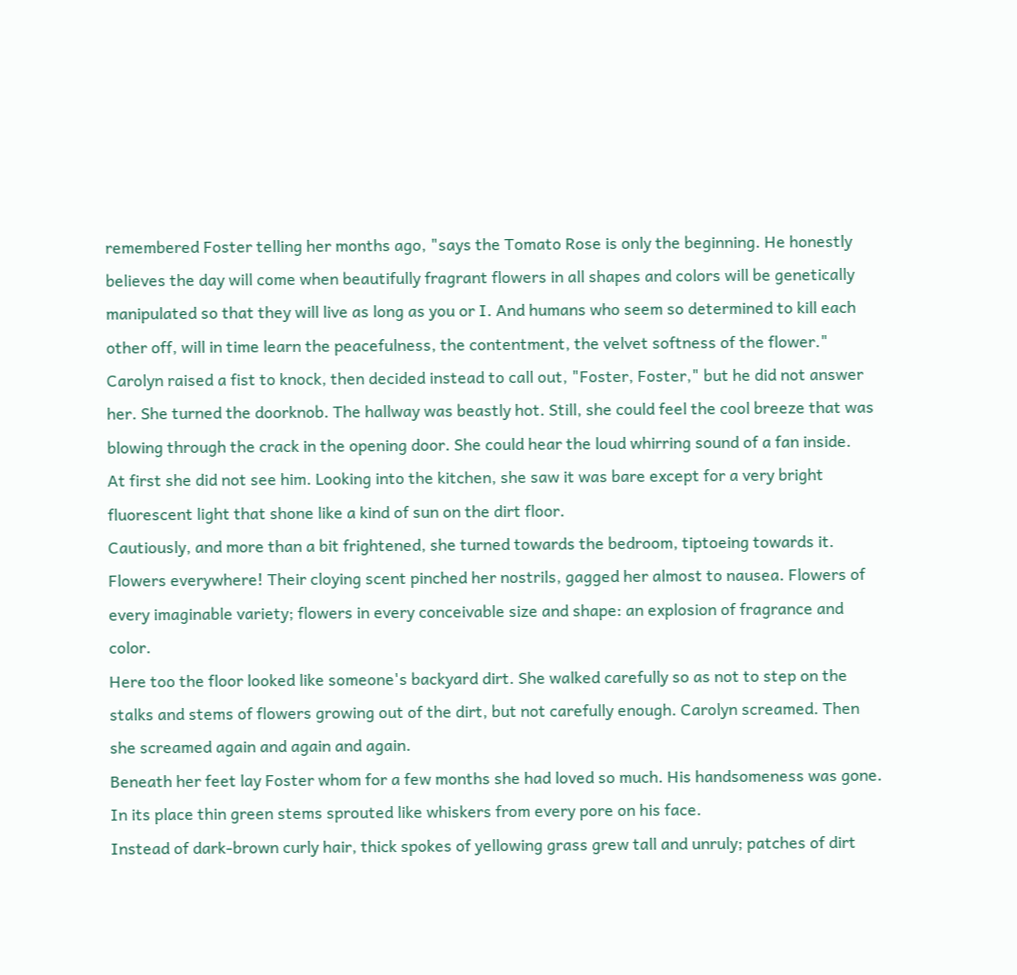remembered Foster telling her months ago, "says the Tomato Rose is only the beginning. He honestly believes the day will come when beautifully fragrant flowers in all shapes and colors will be genetically manipulated so that they will live as long as you or I. And humans who seem so determined to kill each other off, will in time learn the peacefulness, the contentment, the velvet softness of the flower."
Carolyn raised a fist to knock, then decided instead to call out, "Foster, Foster," but he did not answer her. She turned the doorknob. The hallway was beastly hot. Still, she could feel the cool breeze that was blowing through the crack in the opening door. She could hear the loud whirring sound of a fan inside.
At first she did not see him. Looking into the kitchen, she saw it was bare except for a very bright fluorescent light that shone like a kind of sun on the dirt floor.
Cautiously, and more than a bit frightened, she turned towards the bedroom, tiptoeing towards it. Flowers everywhere! Their cloying scent pinched her nostrils, gagged her almost to nausea. Flowers of every imaginable variety; flowers in every conceivable size and shape: an explosion of fragrance and color.
Here too the floor looked like someone's backyard dirt. She walked carefully so as not to step on the stalks and stems of flowers growing out of the dirt, but not carefully enough. Carolyn screamed. Then she screamed again and again and again.
Beneath her feet lay Foster whom for a few months she had loved so much. His handsomeness was gone. In its place thin green stems sprouted like whiskers from every pore on his face.
Instead of dark-brown curly hair, thick spokes of yellowing grass grew tall and unruly; patches of dirt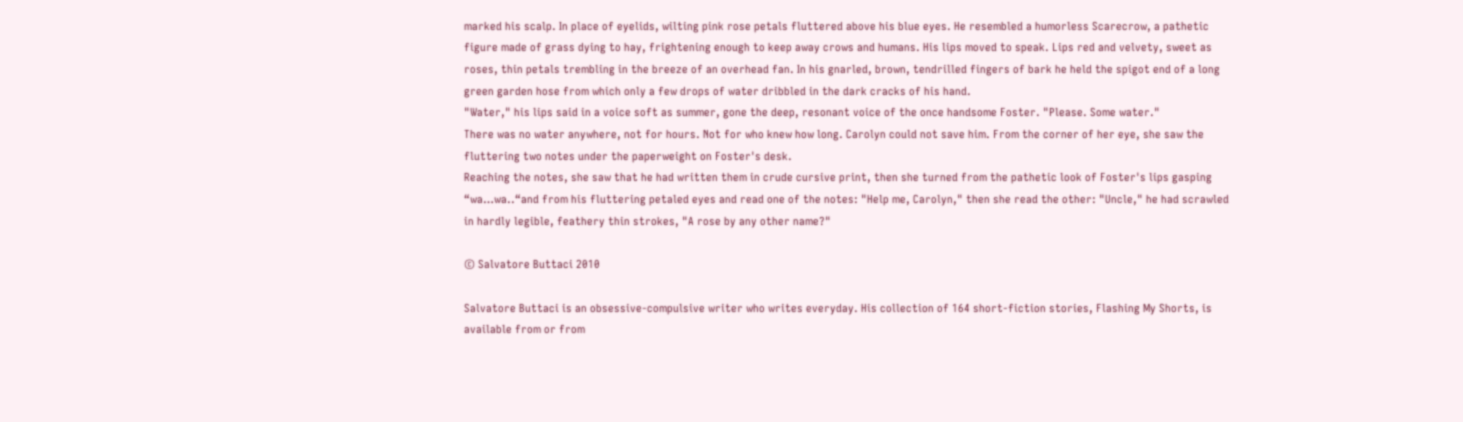marked his scalp. In place of eyelids, wilting pink rose petals fluttered above his blue eyes. He resembled a humorless Scarecrow, a pathetic figure made of grass dying to hay, frightening enough to keep away crows and humans. His lips moved to speak. Lips red and velvety, sweet as roses, thin petals trembling in the breeze of an overhead fan. In his gnarled, brown, tendrilled fingers of bark he held the spigot end of a long green garden hose from which only a few drops of water dribbled in the dark cracks of his hand.
"Water," his lips said in a voice soft as summer, gone the deep, resonant voice of the once handsome Foster. "Please. Some water."
There was no water anywhere, not for hours. Not for who knew how long. Carolyn could not save him. From the corner of her eye, she saw the fluttering two notes under the paperweight on Foster's desk.
Reaching the notes, she saw that he had written them in crude cursive print, then she turned from the pathetic look of Foster's lips gasping “wa…wa..“and from his fluttering petaled eyes and read one of the notes: "Help me, Carolyn," then she read the other: "Uncle," he had scrawled in hardly legible, feathery thin strokes, "A rose by any other name?"

© Salvatore Buttaci 2010

Salvatore Buttaci is an obsessive-compulsive writer who writes everyday. His collection of 164 short-fiction stories, Flashing My Shorts, is available from or from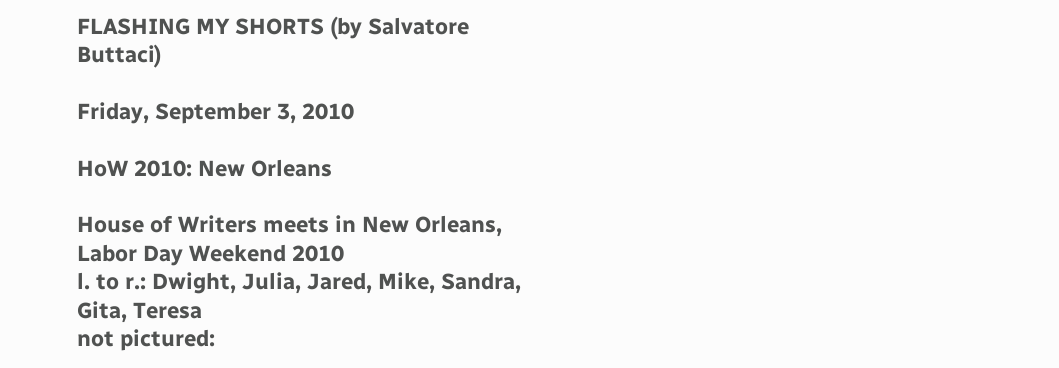FLASHING MY SHORTS (by Salvatore Buttaci)

Friday, September 3, 2010

HoW 2010: New Orleans

House of Writers meets in New Orleans, Labor Day Weekend 2010
l. to r.: Dwight, Julia, Jared, Mike, Sandra, Gita, Teresa
not pictured: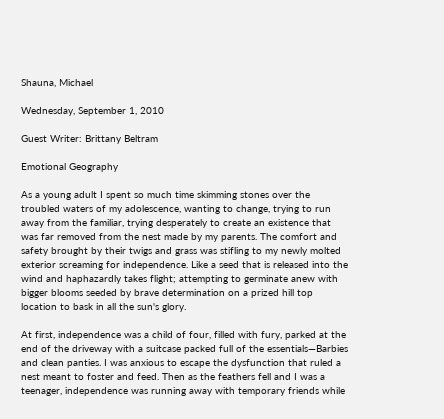Shauna, Michael

Wednesday, September 1, 2010

Guest Writer: Brittany Beltram

Emotional Geography

As a young adult I spent so much time skimming stones over the troubled waters of my adolescence, wanting to change, trying to run away from the familiar, trying desperately to create an existence that was far removed from the nest made by my parents. The comfort and safety brought by their twigs and grass was stifling to my newly molted exterior screaming for independence. Like a seed that is released into the wind and haphazardly takes flight; attempting to germinate anew with bigger blooms seeded by brave determination on a prized hill top location to bask in all the sun's glory.

At first, independence was a child of four, filled with fury, parked at the end of the driveway with a suitcase packed full of the essentials—Barbies and clean panties. I was anxious to escape the dysfunction that ruled a nest meant to foster and feed. Then as the feathers fell and I was a teenager, independence was running away with temporary friends while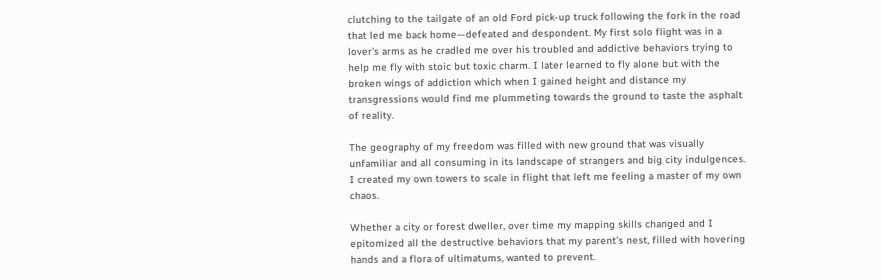clutching to the tailgate of an old Ford pick-up truck following the fork in the road that led me back home—defeated and despondent. My first solo flight was in a lover's arms as he cradled me over his troubled and addictive behaviors trying to help me fly with stoic but toxic charm. I later learned to fly alone but with the broken wings of addiction which when I gained height and distance my transgressions would find me plummeting towards the ground to taste the asphalt of reality.

The geography of my freedom was filled with new ground that was visually unfamiliar and all consuming in its landscape of strangers and big city indulgences. I created my own towers to scale in flight that left me feeling a master of my own chaos.

Whether a city or forest dweller, over time my mapping skills changed and I epitomized all the destructive behaviors that my parent's nest, filled with hovering hands and a flora of ultimatums, wanted to prevent.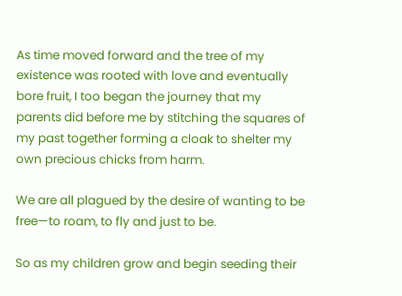As time moved forward and the tree of my existence was rooted with love and eventually bore fruit, I too began the journey that my parents did before me by stitching the squares of my past together forming a cloak to shelter my own precious chicks from harm.

We are all plagued by the desire of wanting to be free—to roam, to fly and just to be.

So as my children grow and begin seeding their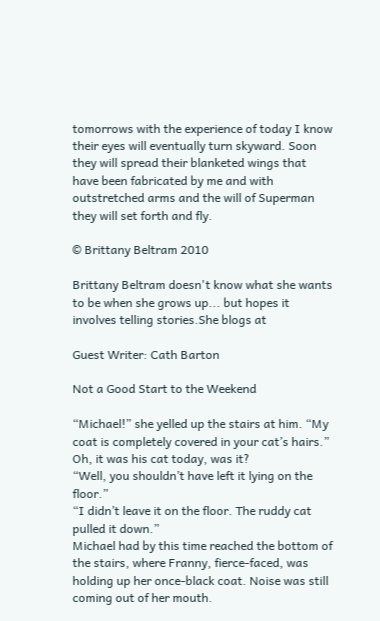tomorrows with the experience of today I know their eyes will eventually turn skyward. Soon they will spread their blanketed wings that have been fabricated by me and with outstretched arms and the will of Superman they will set forth and fly.

© Brittany Beltram 2010

Brittany Beltram doesn't know what she wants to be when she grows up... but hopes it involves telling stories.She blogs at

Guest Writer: Cath Barton

Not a Good Start to the Weekend

“Michael!” she yelled up the stairs at him. “My coat is completely covered in your cat’s hairs.” Oh, it was his cat today, was it?
“Well, you shouldn’t have left it lying on the floor.”
“I didn’t leave it on the floor. The ruddy cat pulled it down.”
Michael had by this time reached the bottom of the stairs, where Franny, fierce-faced, was holding up her once-black coat. Noise was still coming out of her mouth.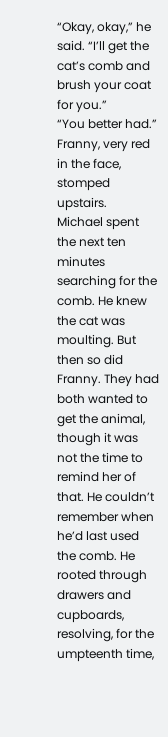“Okay, okay,” he said. “I’ll get the cat’s comb and brush your coat for you.”
“You better had.” Franny, very red in the face, stomped upstairs.
Michael spent the next ten minutes searching for the comb. He knew the cat was moulting. But then so did Franny. They had both wanted to get the animal, though it was not the time to remind her of that. He couldn’t remember when he’d last used the comb. He rooted through drawers and cupboards, resolving, for the umpteenth time,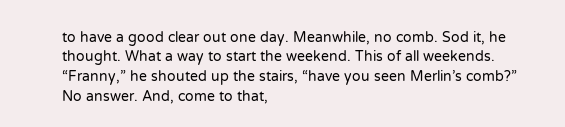to have a good clear out one day. Meanwhile, no comb. Sod it, he thought. What a way to start the weekend. This of all weekends.
“Franny,” he shouted up the stairs, “have you seen Merlin’s comb?”
No answer. And, come to that,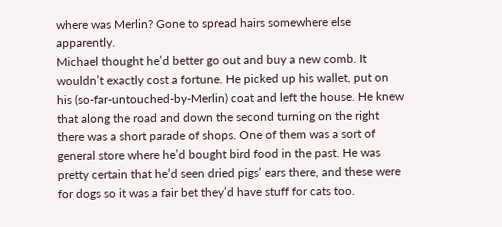where was Merlin? Gone to spread hairs somewhere else apparently.
Michael thought he’d better go out and buy a new comb. It wouldn’t exactly cost a fortune. He picked up his wallet, put on his (so-far-untouched-by-Merlin) coat and left the house. He knew that along the road and down the second turning on the right there was a short parade of shops. One of them was a sort of general store where he’d bought bird food in the past. He was pretty certain that he’d seen dried pigs’ ears there, and these were for dogs so it was a fair bet they’d have stuff for cats too.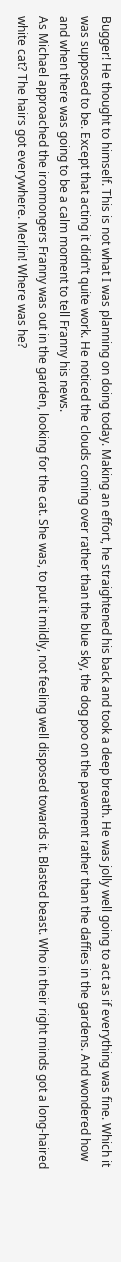Bugger! He thought to himself. This is not what I was planning on doing today. Making an effort, he straightened his back and took a deep breath. He was jolly well going to act as if everything was fine. Which it was supposed to be. Except that acting it didn’t quite work. He noticed the clouds coming over rather than the blue sky, the dog poo on the pavement rather than the daffies in the gardens. And wondered how and when there was going to be a calm moment to tell Franny his news.
As Michael approached the ironmongers Franny was out in the garden, looking for the cat. She was, to put it mildly, not feeling well disposed towards it. Blasted beast. Who in their right minds got a long-haired white cat? The hairs got everywhere. Merlin! Where was he?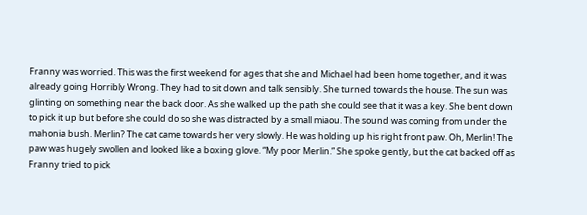Franny was worried. This was the first weekend for ages that she and Michael had been home together, and it was already going Horribly Wrong. They had to sit down and talk sensibly. She turned towards the house. The sun was glinting on something near the back door. As she walked up the path she could see that it was a key. She bent down to pick it up but before she could do so she was distracted by a small miaou. The sound was coming from under the mahonia bush. Merlin? The cat came towards her very slowly. He was holding up his right front paw. Oh, Merlin! The paw was hugely swollen and looked like a boxing glove. “My poor Merlin.” She spoke gently, but the cat backed off as Franny tried to pick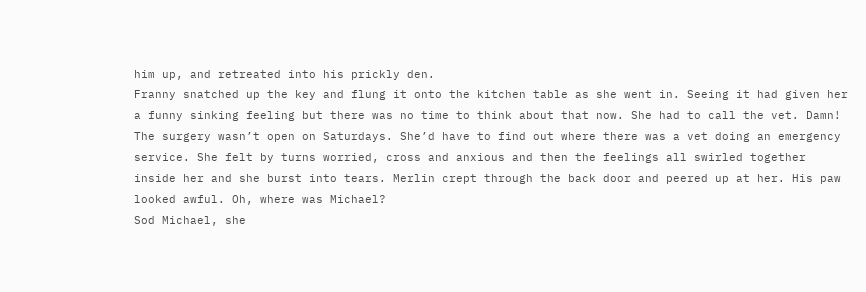him up, and retreated into his prickly den.
Franny snatched up the key and flung it onto the kitchen table as she went in. Seeing it had given her a funny sinking feeling but there was no time to think about that now. She had to call the vet. Damn! The surgery wasn’t open on Saturdays. She’d have to find out where there was a vet doing an emergency service. She felt by turns worried, cross and anxious and then the feelings all swirled together inside her and she burst into tears. Merlin crept through the back door and peered up at her. His paw looked awful. Oh, where was Michael?
Sod Michael, she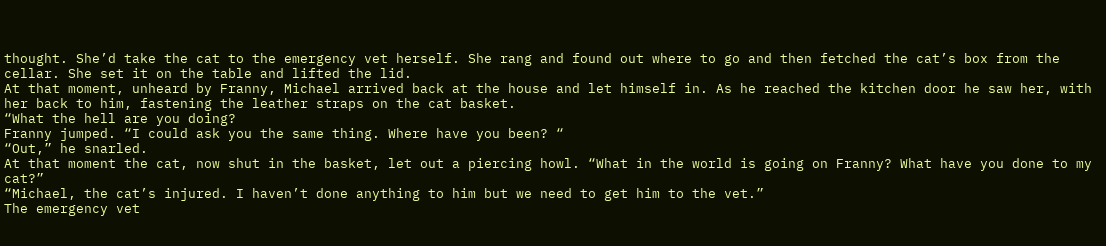thought. She’d take the cat to the emergency vet herself. She rang and found out where to go and then fetched the cat’s box from the cellar. She set it on the table and lifted the lid.
At that moment, unheard by Franny, Michael arrived back at the house and let himself in. As he reached the kitchen door he saw her, with her back to him, fastening the leather straps on the cat basket.
“What the hell are you doing?
Franny jumped. “I could ask you the same thing. Where have you been? “
“Out,” he snarled.
At that moment the cat, now shut in the basket, let out a piercing howl. “What in the world is going on Franny? What have you done to my cat?”
“Michael, the cat’s injured. I haven’t done anything to him but we need to get him to the vet.”
The emergency vet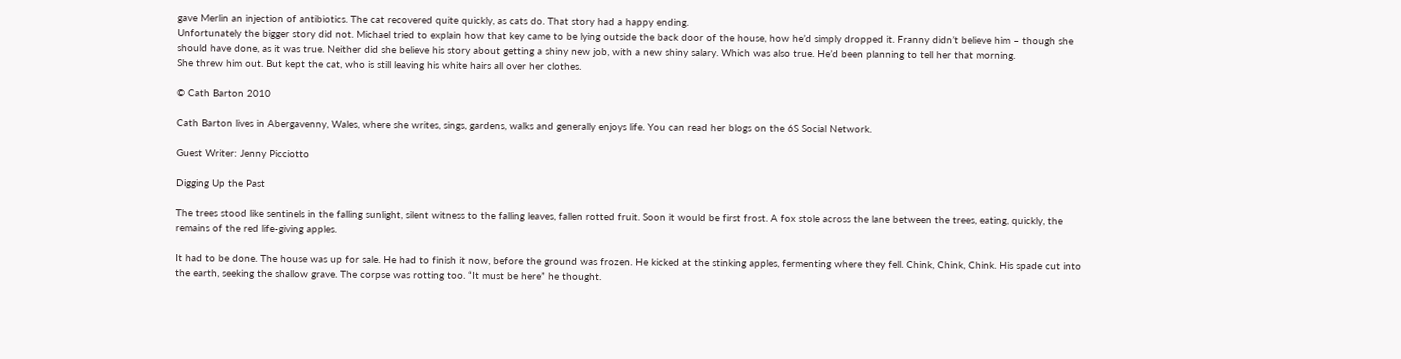gave Merlin an injection of antibiotics. The cat recovered quite quickly, as cats do. That story had a happy ending.
Unfortunately the bigger story did not. Michael tried to explain how that key came to be lying outside the back door of the house, how he’d simply dropped it. Franny didn’t believe him – though she should have done, as it was true. Neither did she believe his story about getting a shiny new job, with a new shiny salary. Which was also true. He’d been planning to tell her that morning.
She threw him out. But kept the cat, who is still leaving his white hairs all over her clothes.

© Cath Barton 2010

Cath Barton lives in Abergavenny, Wales, where she writes, sings, gardens, walks and generally enjoys life. You can read her blogs on the 6S Social Network.

Guest Writer: Jenny Picciotto

Digging Up the Past

The trees stood like sentinels in the falling sunlight, silent witness to the falling leaves, fallen rotted fruit. Soon it would be first frost. A fox stole across the lane between the trees, eating, quickly, the remains of the red life-giving apples.

It had to be done. The house was up for sale. He had to finish it now, before the ground was frozen. He kicked at the stinking apples, fermenting where they fell. Chink, Chink, Chink. His spade cut into the earth, seeking the shallow grave. The corpse was rotting too. “It must be here” he thought.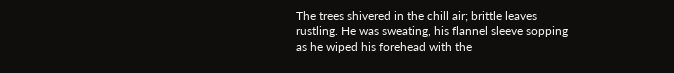The trees shivered in the chill air; brittle leaves rustling. He was sweating, his flannel sleeve sopping as he wiped his forehead with the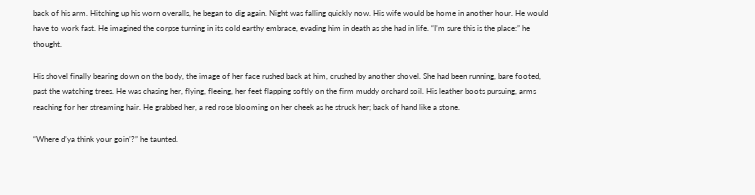back of his arm. Hitching up his worn overalls, he began to dig again. Night was falling quickly now. His wife would be home in another hour. He would have to work fast. He imagined the corpse turning in its cold earthy embrace, evading him in death as she had in life. “I’m sure this is the place:” he thought.

His shovel finally bearing down on the body, the image of her face rushed back at him, crushed by another shovel. She had been running, bare footed, past the watching trees. He was chasing her, flying, fleeing, her feet flapping softly on the firm muddy orchard soil. His leather boots pursuing, arms reaching for her streaming hair. He grabbed her, a red rose blooming on her cheek as he struck her; back of hand like a stone.

“Where d’ya think your goin’?” he taunted.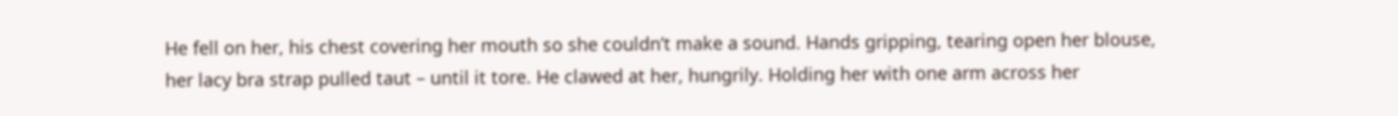He fell on her, his chest covering her mouth so she couldn’t make a sound. Hands gripping, tearing open her blouse, her lacy bra strap pulled taut – until it tore. He clawed at her, hungrily. Holding her with one arm across her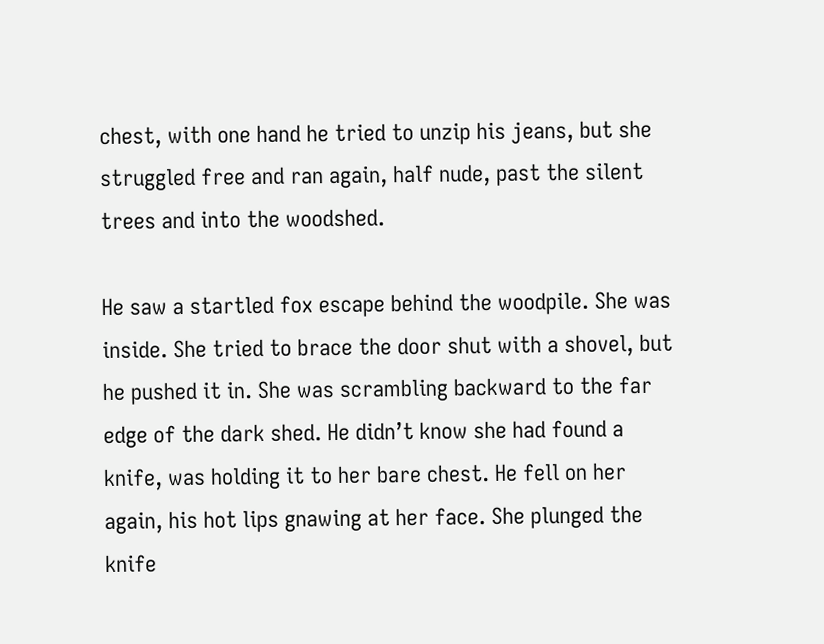chest, with one hand he tried to unzip his jeans, but she struggled free and ran again, half nude, past the silent trees and into the woodshed.

He saw a startled fox escape behind the woodpile. She was inside. She tried to brace the door shut with a shovel, but he pushed it in. She was scrambling backward to the far edge of the dark shed. He didn’t know she had found a knife, was holding it to her bare chest. He fell on her again, his hot lips gnawing at her face. She plunged the knife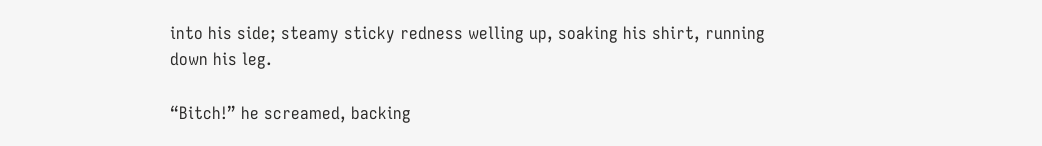into his side; steamy sticky redness welling up, soaking his shirt, running down his leg.

“Bitch!” he screamed, backing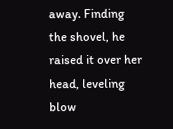away. Finding the shovel, he raised it over her head, leveling blow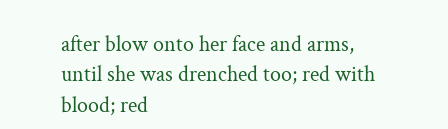after blow onto her face and arms, until she was drenched too; red with blood; red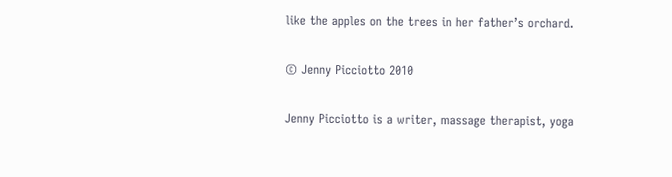like the apples on the trees in her father’s orchard.

© Jenny Picciotto 2010

Jenny Picciotto is a writer, massage therapist, yoga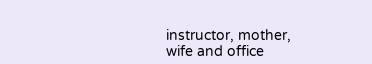instructor, mother, wife and office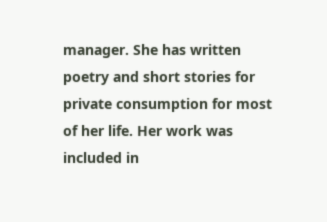manager. She has written poetry and short stories for private consumption for most of her life. Her work was included in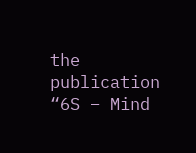the publication “6S – Mind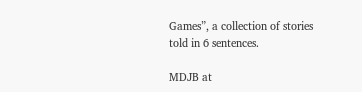Games”, a collection of stories told in 6 sentences.

MDJB at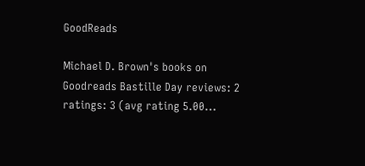GoodReads

Michael D. Brown's books on Goodreads Bastille Day reviews: 2 ratings: 3 (avg rating 5.00...